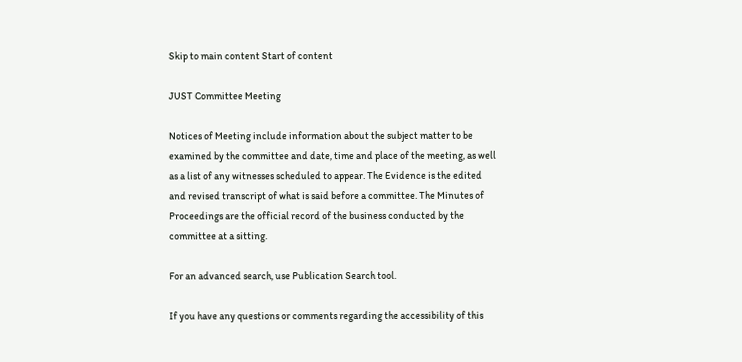Skip to main content Start of content

JUST Committee Meeting

Notices of Meeting include information about the subject matter to be examined by the committee and date, time and place of the meeting, as well as a list of any witnesses scheduled to appear. The Evidence is the edited and revised transcript of what is said before a committee. The Minutes of Proceedings are the official record of the business conducted by the committee at a sitting.

For an advanced search, use Publication Search tool.

If you have any questions or comments regarding the accessibility of this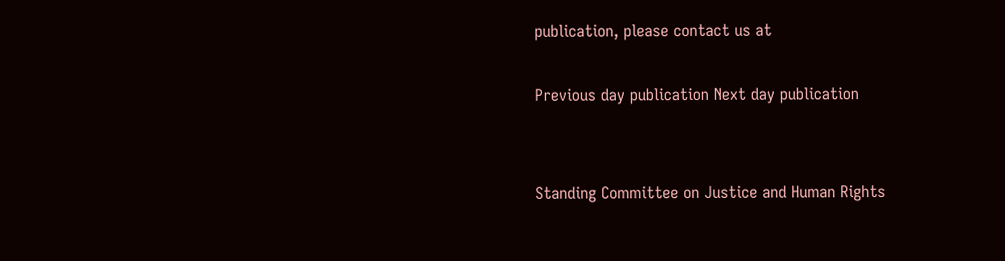publication, please contact us at

Previous day publication Next day publication


Standing Committee on Justice and Human Rights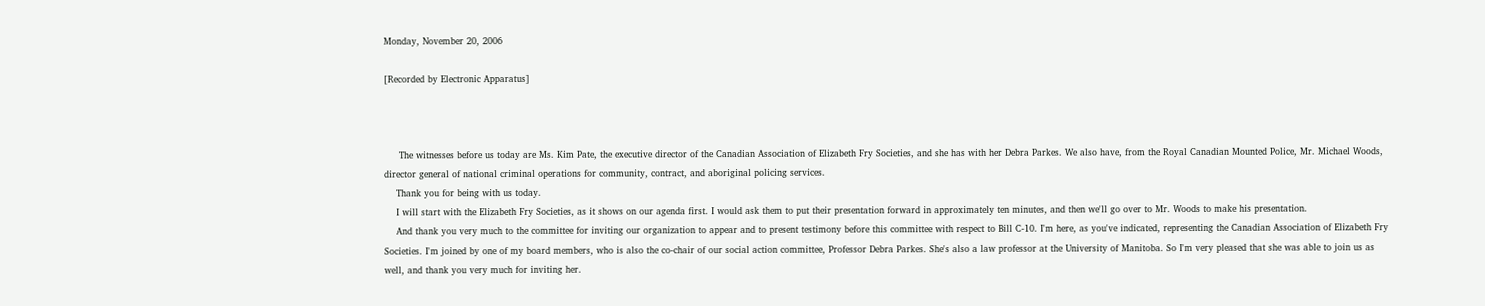Monday, November 20, 2006

[Recorded by Electronic Apparatus]



     The witnesses before us today are Ms. Kim Pate, the executive director of the Canadian Association of Elizabeth Fry Societies, and she has with her Debra Parkes. We also have, from the Royal Canadian Mounted Police, Mr. Michael Woods, director general of national criminal operations for community, contract, and aboriginal policing services.
    Thank you for being with us today.
    I will start with the Elizabeth Fry Societies, as it shows on our agenda first. I would ask them to put their presentation forward in approximately ten minutes, and then we'll go over to Mr. Woods to make his presentation.
    And thank you very much to the committee for inviting our organization to appear and to present testimony before this committee with respect to Bill C-10. I'm here, as you've indicated, representing the Canadian Association of Elizabeth Fry Societies. I'm joined by one of my board members, who is also the co-chair of our social action committee, Professor Debra Parkes. She's also a law professor at the University of Manitoba. So I'm very pleased that she was able to join us as well, and thank you very much for inviting her.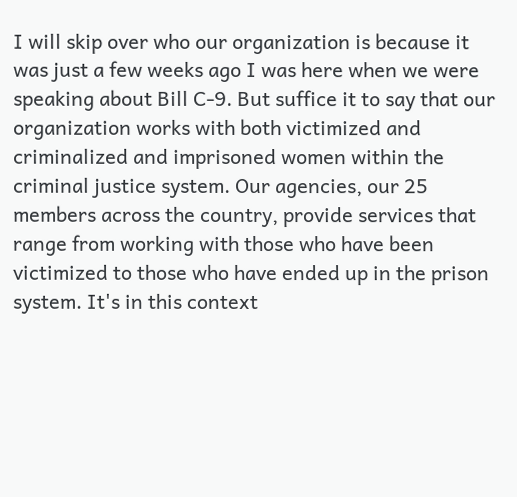I will skip over who our organization is because it was just a few weeks ago I was here when we were speaking about Bill C-9. But suffice it to say that our organization works with both victimized and criminalized and imprisoned women within the criminal justice system. Our agencies, our 25 members across the country, provide services that range from working with those who have been victimized to those who have ended up in the prison system. It's in this context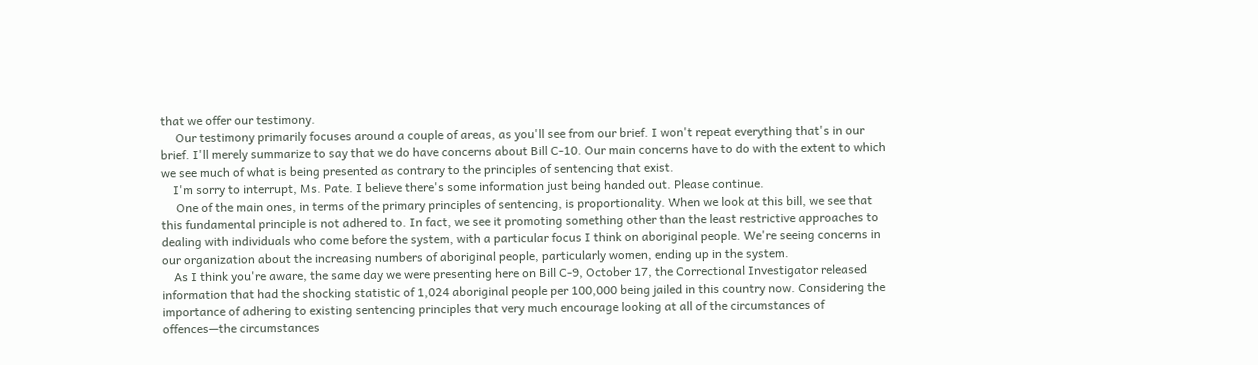that we offer our testimony.
     Our testimony primarily focuses around a couple of areas, as you'll see from our brief. I won't repeat everything that's in our brief. I'll merely summarize to say that we do have concerns about Bill C-10. Our main concerns have to do with the extent to which we see much of what is being presented as contrary to the principles of sentencing that exist.
    I'm sorry to interrupt, Ms. Pate. I believe there's some information just being handed out. Please continue.
     One of the main ones, in terms of the primary principles of sentencing, is proportionality. When we look at this bill, we see that this fundamental principle is not adhered to. In fact, we see it promoting something other than the least restrictive approaches to dealing with individuals who come before the system, with a particular focus I think on aboriginal people. We're seeing concerns in our organization about the increasing numbers of aboriginal people, particularly women, ending up in the system.
    As I think you're aware, the same day we were presenting here on Bill C-9, October 17, the Correctional Investigator released information that had the shocking statistic of 1,024 aboriginal people per 100,000 being jailed in this country now. Considering the importance of adhering to existing sentencing principles that very much encourage looking at all of the circumstances of offences—the circumstances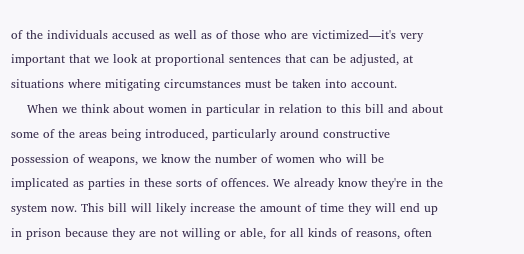of the individuals accused as well as of those who are victimized—it's very important that we look at proportional sentences that can be adjusted, at situations where mitigating circumstances must be taken into account.
    When we think about women in particular in relation to this bill and about some of the areas being introduced, particularly around constructive possession of weapons, we know the number of women who will be implicated as parties in these sorts of offences. We already know they're in the system now. This bill will likely increase the amount of time they will end up in prison because they are not willing or able, for all kinds of reasons, often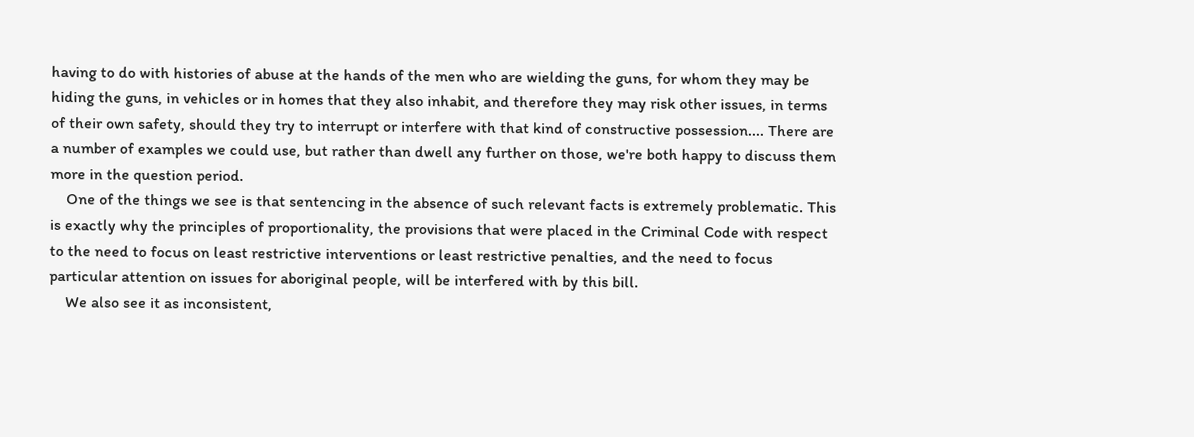having to do with histories of abuse at the hands of the men who are wielding the guns, for whom they may be hiding the guns, in vehicles or in homes that they also inhabit, and therefore they may risk other issues, in terms of their own safety, should they try to interrupt or interfere with that kind of constructive possession.... There are a number of examples we could use, but rather than dwell any further on those, we're both happy to discuss them more in the question period.
    One of the things we see is that sentencing in the absence of such relevant facts is extremely problematic. This is exactly why the principles of proportionality, the provisions that were placed in the Criminal Code with respect to the need to focus on least restrictive interventions or least restrictive penalties, and the need to focus particular attention on issues for aboriginal people, will be interfered with by this bill.
    We also see it as inconsistent,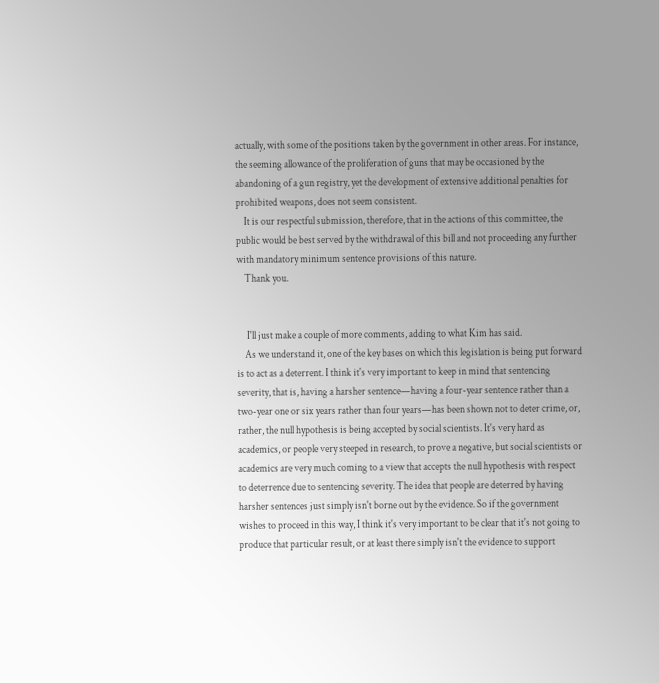actually, with some of the positions taken by the government in other areas. For instance, the seeming allowance of the proliferation of guns that may be occasioned by the abandoning of a gun registry, yet the development of extensive additional penalties for prohibited weapons, does not seem consistent.
    It is our respectful submission, therefore, that in the actions of this committee, the public would be best served by the withdrawal of this bill and not proceeding any further with mandatory minimum sentence provisions of this nature.
    Thank you.


     I'll just make a couple of more comments, adding to what Kim has said.
    As we understand it, one of the key bases on which this legislation is being put forward is to act as a deterrent. I think it's very important to keep in mind that sentencing severity, that is, having a harsher sentence—having a four-year sentence rather than a two-year one or six years rather than four years—has been shown not to deter crime, or, rather, the null hypothesis is being accepted by social scientists. It's very hard as academics, or people very steeped in research, to prove a negative, but social scientists or academics are very much coming to a view that accepts the null hypothesis with respect to deterrence due to sentencing severity. The idea that people are deterred by having harsher sentences just simply isn't borne out by the evidence. So if the government wishes to proceed in this way, I think it's very important to be clear that it's not going to produce that particular result, or at least there simply isn't the evidence to support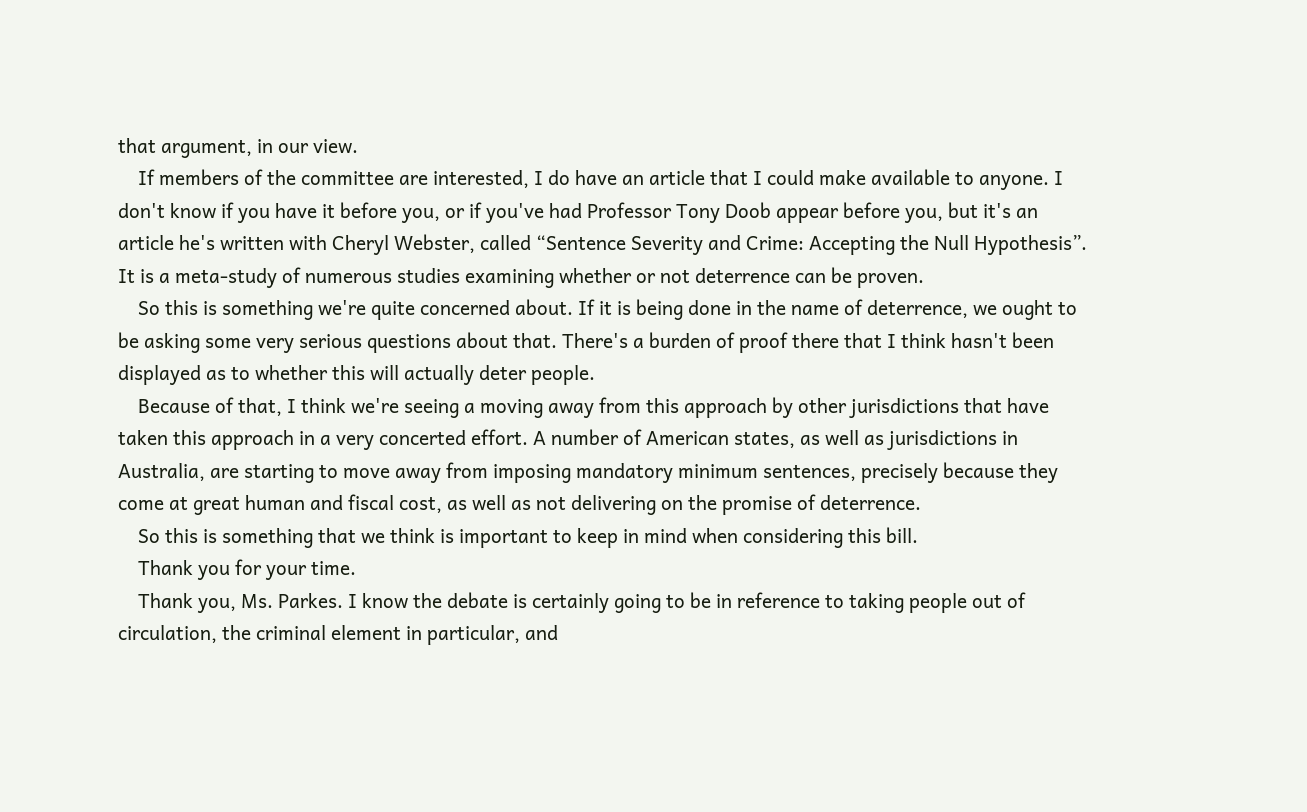that argument, in our view.
    If members of the committee are interested, I do have an article that I could make available to anyone. I don't know if you have it before you, or if you've had Professor Tony Doob appear before you, but it's an article he's written with Cheryl Webster, called “Sentence Severity and Crime: Accepting the Null Hypothesis”. It is a meta-study of numerous studies examining whether or not deterrence can be proven.
    So this is something we're quite concerned about. If it is being done in the name of deterrence, we ought to be asking some very serious questions about that. There's a burden of proof there that I think hasn't been displayed as to whether this will actually deter people.
    Because of that, I think we're seeing a moving away from this approach by other jurisdictions that have taken this approach in a very concerted effort. A number of American states, as well as jurisdictions in Australia, are starting to move away from imposing mandatory minimum sentences, precisely because they come at great human and fiscal cost, as well as not delivering on the promise of deterrence.
    So this is something that we think is important to keep in mind when considering this bill.
    Thank you for your time.
    Thank you, Ms. Parkes. I know the debate is certainly going to be in reference to taking people out of circulation, the criminal element in particular, and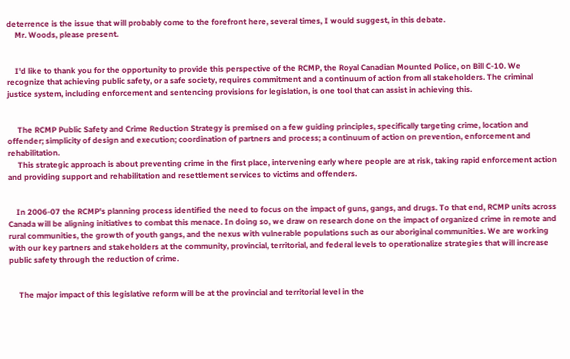deterrence is the issue that will probably come to the forefront here, several times, I would suggest, in this debate.
    Mr. Woods, please present.


    I'd like to thank you for the opportunity to provide this perspective of the RCMP, the Royal Canadian Mounted Police, on Bill C-10. We recognize that achieving public safety, or a safe society, requires commitment and a continuum of action from all stakeholders. The criminal justice system, including enforcement and sentencing provisions for legislation, is one tool that can assist in achieving this.


     The RCMP Public Safety and Crime Reduction Strategy is premised on a few guiding principles, specifically targeting crime, location and offender; simplicity of design and execution; coordination of partners and process; a continuum of action on prevention, enforcement and rehabilitation.
     This strategic approach is about preventing crime in the first place, intervening early where people are at risk, taking rapid enforcement action and providing support and rehabilitation and resettlement services to victims and offenders.


    In 2006-07 the RCMP's planning process identified the need to focus on the impact of guns, gangs, and drugs. To that end, RCMP units across Canada will be aligning initiatives to combat this menace. In doing so, we draw on research done on the impact of organized crime in remote and rural communities, the growth of youth gangs, and the nexus with vulnerable populations such as our aboriginal communities. We are working with our key partners and stakeholders at the community, provincial, territorial, and federal levels to operationalize strategies that will increase public safety through the reduction of crime.


     The major impact of this legislative reform will be at the provincial and territorial level in the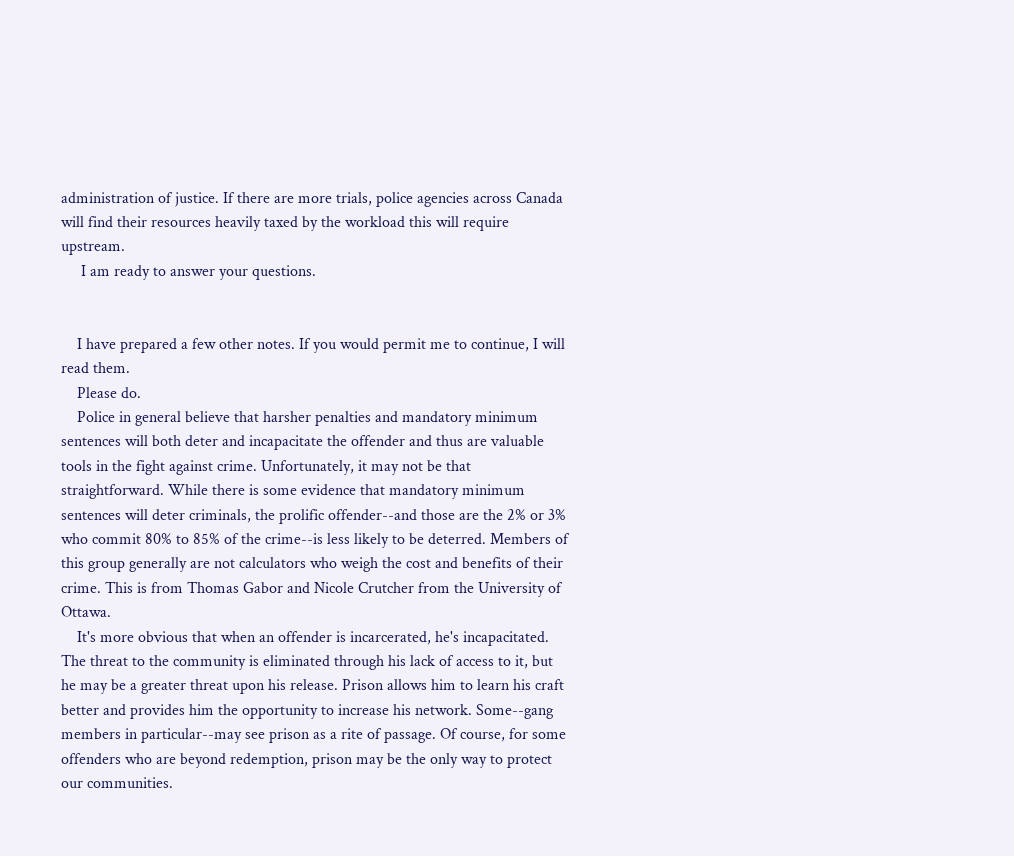administration of justice. If there are more trials, police agencies across Canada will find their resources heavily taxed by the workload this will require upstream.
     I am ready to answer your questions.


    I have prepared a few other notes. If you would permit me to continue, I will read them.
    Please do.
    Police in general believe that harsher penalties and mandatory minimum sentences will both deter and incapacitate the offender and thus are valuable tools in the fight against crime. Unfortunately, it may not be that straightforward. While there is some evidence that mandatory minimum sentences will deter criminals, the prolific offender--and those are the 2% or 3% who commit 80% to 85% of the crime--is less likely to be deterred. Members of this group generally are not calculators who weigh the cost and benefits of their crime. This is from Thomas Gabor and Nicole Crutcher from the University of Ottawa.
    It's more obvious that when an offender is incarcerated, he's incapacitated. The threat to the community is eliminated through his lack of access to it, but he may be a greater threat upon his release. Prison allows him to learn his craft better and provides him the opportunity to increase his network. Some--gang members in particular--may see prison as a rite of passage. Of course, for some offenders who are beyond redemption, prison may be the only way to protect our communities.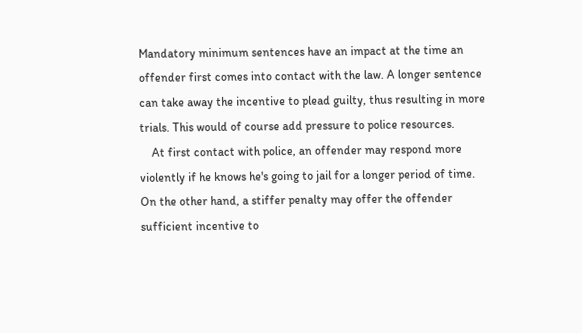Mandatory minimum sentences have an impact at the time an offender first comes into contact with the law. A longer sentence can take away the incentive to plead guilty, thus resulting in more trials. This would of course add pressure to police resources.
    At first contact with police, an offender may respond more violently if he knows he's going to jail for a longer period of time. On the other hand, a stiffer penalty may offer the offender sufficient incentive to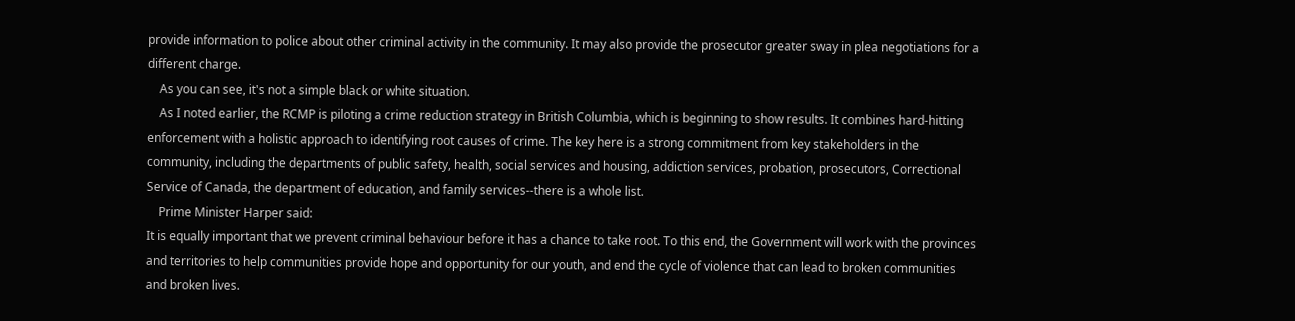provide information to police about other criminal activity in the community. It may also provide the prosecutor greater sway in plea negotiations for a different charge.
    As you can see, it's not a simple black or white situation.
    As I noted earlier, the RCMP is piloting a crime reduction strategy in British Columbia, which is beginning to show results. It combines hard-hitting enforcement with a holistic approach to identifying root causes of crime. The key here is a strong commitment from key stakeholders in the community, including the departments of public safety, health, social services and housing, addiction services, probation, prosecutors, Correctional Service of Canada, the department of education, and family services--there is a whole list.
    Prime Minister Harper said:
It is equally important that we prevent criminal behaviour before it has a chance to take root. To this end, the Government will work with the provinces and territories to help communities provide hope and opportunity for our youth, and end the cycle of violence that can lead to broken communities and broken lives.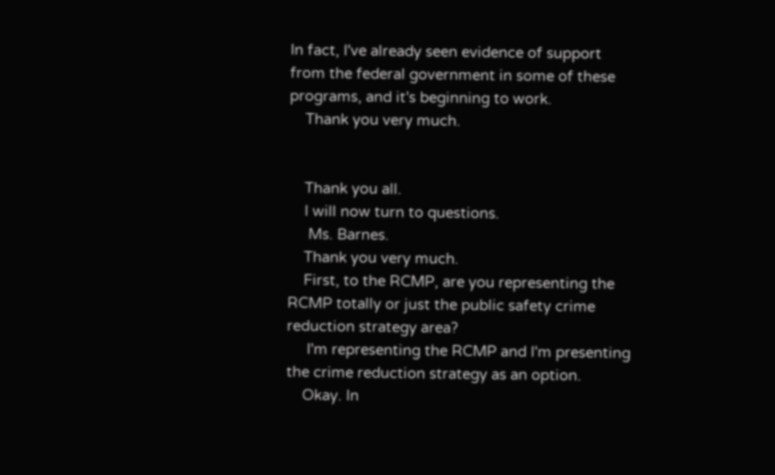In fact, I've already seen evidence of support from the federal government in some of these programs, and it's beginning to work.
    Thank you very much.


    Thank you all.
    I will now turn to questions.
     Ms. Barnes.
    Thank you very much.
    First, to the RCMP, are you representing the RCMP totally or just the public safety crime reduction strategy area?
     I'm representing the RCMP and I'm presenting the crime reduction strategy as an option.
    Okay. In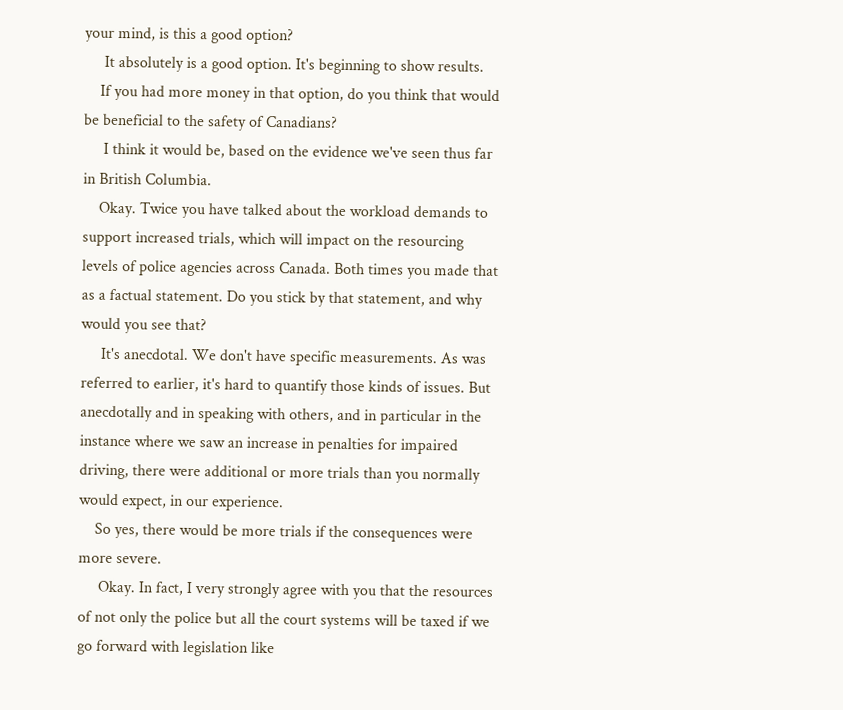your mind, is this a good option?
     It absolutely is a good option. It's beginning to show results.
    If you had more money in that option, do you think that would be beneficial to the safety of Canadians?
     I think it would be, based on the evidence we've seen thus far in British Columbia.
    Okay. Twice you have talked about the workload demands to support increased trials, which will impact on the resourcing levels of police agencies across Canada. Both times you made that as a factual statement. Do you stick by that statement, and why would you see that?
     It's anecdotal. We don't have specific measurements. As was referred to earlier, it's hard to quantify those kinds of issues. But anecdotally and in speaking with others, and in particular in the instance where we saw an increase in penalties for impaired driving, there were additional or more trials than you normally would expect, in our experience.
    So yes, there would be more trials if the consequences were more severe.
     Okay. In fact, I very strongly agree with you that the resources of not only the police but all the court systems will be taxed if we go forward with legislation like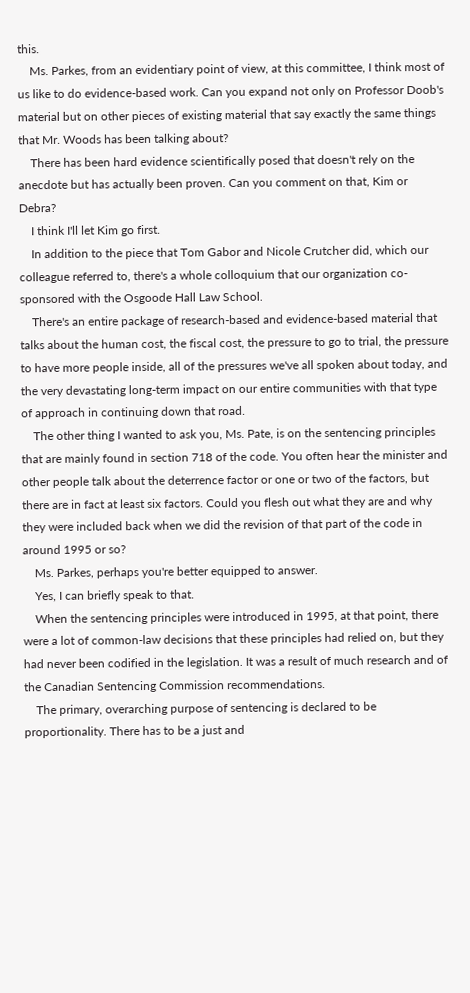this.
    Ms. Parkes, from an evidentiary point of view, at this committee, I think most of us like to do evidence-based work. Can you expand not only on Professor Doob's material but on other pieces of existing material that say exactly the same things that Mr. Woods has been talking about?
    There has been hard evidence scientifically posed that doesn't rely on the anecdote but has actually been proven. Can you comment on that, Kim or Debra?
    I think I'll let Kim go first.
    In addition to the piece that Tom Gabor and Nicole Crutcher did, which our colleague referred to, there's a whole colloquium that our organization co-sponsored with the Osgoode Hall Law School.
    There's an entire package of research-based and evidence-based material that talks about the human cost, the fiscal cost, the pressure to go to trial, the pressure to have more people inside, all of the pressures we've all spoken about today, and the very devastating long-term impact on our entire communities with that type of approach in continuing down that road.
    The other thing I wanted to ask you, Ms. Pate, is on the sentencing principles that are mainly found in section 718 of the code. You often hear the minister and other people talk about the deterrence factor or one or two of the factors, but there are in fact at least six factors. Could you flesh out what they are and why they were included back when we did the revision of that part of the code in around 1995 or so?
    Ms. Parkes, perhaps you're better equipped to answer.
    Yes, I can briefly speak to that.
    When the sentencing principles were introduced in 1995, at that point, there were a lot of common-law decisions that these principles had relied on, but they had never been codified in the legislation. It was a result of much research and of the Canadian Sentencing Commission recommendations.
    The primary, overarching purpose of sentencing is declared to be proportionality. There has to be a just and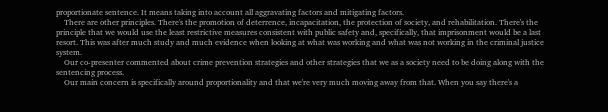proportionate sentence. It means taking into account all aggravating factors and mitigating factors.
    There are other principles. There's the promotion of deterrence, incapacitation, the protection of society, and rehabilitation. There's the principle that we would use the least restrictive measures consistent with public safety and, specifically, that imprisonment would be a last resort. This was after much study and much evidence when looking at what was working and what was not working in the criminal justice system.
    Our co-presenter commented about crime prevention strategies and other strategies that we as a society need to be doing along with the sentencing process.
    Our main concern is specifically around proportionality and that we're very much moving away from that. When you say there's a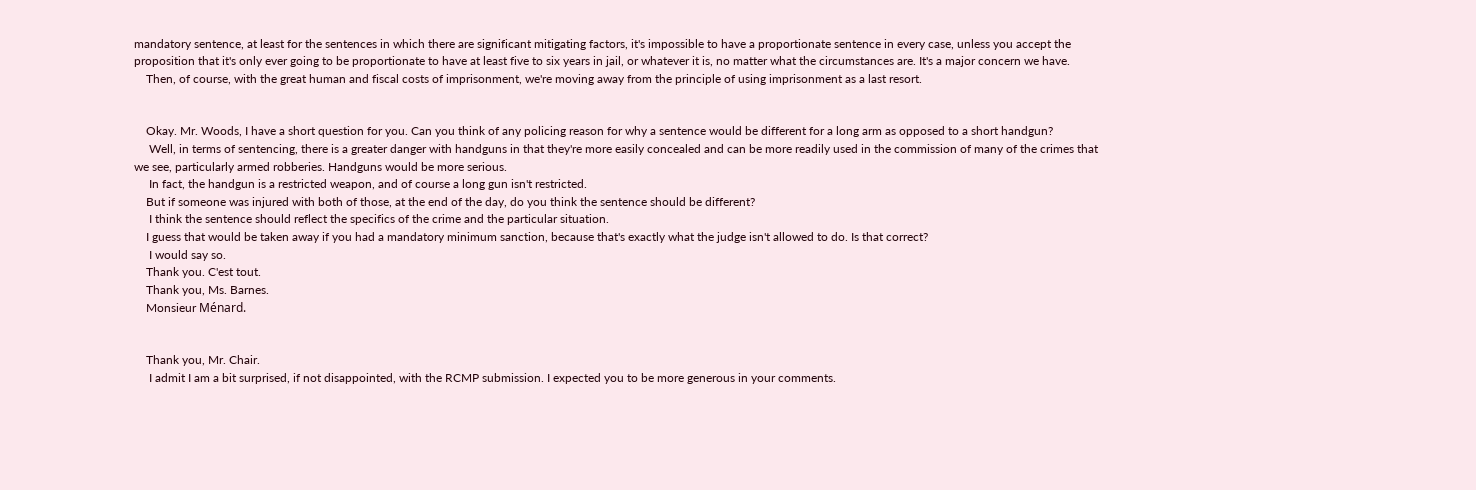mandatory sentence, at least for the sentences in which there are significant mitigating factors, it's impossible to have a proportionate sentence in every case, unless you accept the proposition that it's only ever going to be proportionate to have at least five to six years in jail, or whatever it is, no matter what the circumstances are. It's a major concern we have.
    Then, of course, with the great human and fiscal costs of imprisonment, we're moving away from the principle of using imprisonment as a last resort.


    Okay. Mr. Woods, I have a short question for you. Can you think of any policing reason for why a sentence would be different for a long arm as opposed to a short handgun?
     Well, in terms of sentencing, there is a greater danger with handguns in that they're more easily concealed and can be more readily used in the commission of many of the crimes that we see, particularly armed robberies. Handguns would be more serious.
     In fact, the handgun is a restricted weapon, and of course a long gun isn't restricted.
    But if someone was injured with both of those, at the end of the day, do you think the sentence should be different?
     I think the sentence should reflect the specifics of the crime and the particular situation.
    I guess that would be taken away if you had a mandatory minimum sanction, because that's exactly what the judge isn't allowed to do. Is that correct?
     I would say so.
    Thank you. C'est tout.
    Thank you, Ms. Barnes.
    Monsieur Ménard.


    Thank you, Mr. Chair.
     I admit I am a bit surprised, if not disappointed, with the RCMP submission. I expected you to be more generous in your comments.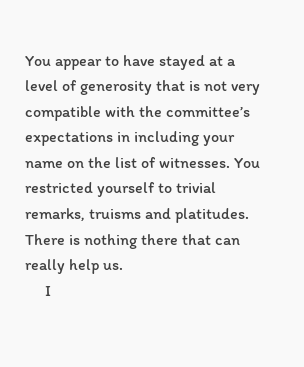You appear to have stayed at a level of generosity that is not very compatible with the committee’s expectations in including your name on the list of witnesses. You restricted yourself to trivial remarks, truisms and platitudes. There is nothing there that can really help us.
     I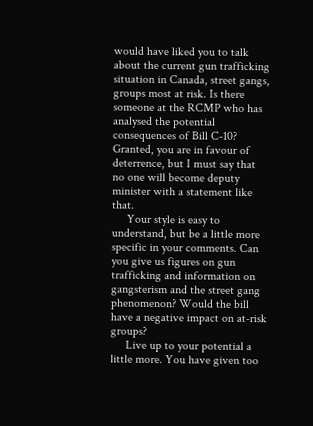would have liked you to talk about the current gun trafficking situation in Canada, street gangs, groups most at risk. Is there someone at the RCMP who has analysed the potential consequences of Bill C-10? Granted, you are in favour of deterrence, but I must say that no one will become deputy minister with a statement like that.
     Your style is easy to understand, but be a little more specific in your comments. Can you give us figures on gun trafficking and information on gangsterism and the street gang phenomenon? Would the bill have a negative impact on at-risk groups?
     Live up to your potential a little more. You have given too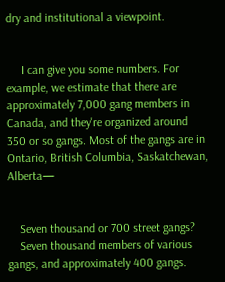dry and institutional a viewpoint.


     I can give you some numbers. For example, we estimate that there are approximately 7,000 gang members in Canada, and they're organized around 350 or so gangs. Most of the gangs are in Ontario, British Columbia, Saskatchewan, Alberta—


    Seven thousand or 700 street gangs?
    Seven thousand members of various gangs, and approximately 400 gangs.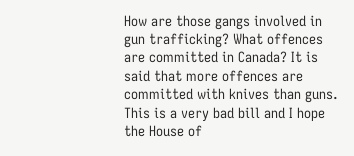How are those gangs involved in gun trafficking? What offences are committed in Canada? It is said that more offences are committed with knives than guns. This is a very bad bill and I hope the House of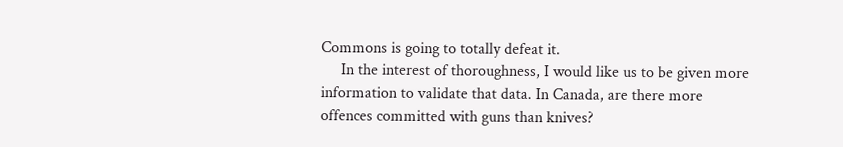Commons is going to totally defeat it.
     In the interest of thoroughness, I would like us to be given more information to validate that data. In Canada, are there more offences committed with guns than knives?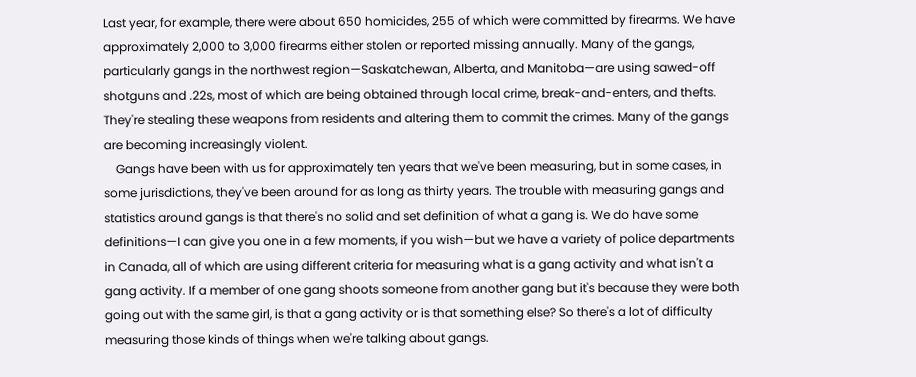Last year, for example, there were about 650 homicides, 255 of which were committed by firearms. We have approximately 2,000 to 3,000 firearms either stolen or reported missing annually. Many of the gangs, particularly gangs in the northwest region—Saskatchewan, Alberta, and Manitoba—are using sawed-off shotguns and .22s, most of which are being obtained through local crime, break-and-enters, and thefts. They're stealing these weapons from residents and altering them to commit the crimes. Many of the gangs are becoming increasingly violent.
    Gangs have been with us for approximately ten years that we've been measuring, but in some cases, in some jurisdictions, they've been around for as long as thirty years. The trouble with measuring gangs and statistics around gangs is that there's no solid and set definition of what a gang is. We do have some definitions—I can give you one in a few moments, if you wish—but we have a variety of police departments in Canada, all of which are using different criteria for measuring what is a gang activity and what isn't a gang activity. If a member of one gang shoots someone from another gang but it's because they were both going out with the same girl, is that a gang activity or is that something else? So there's a lot of difficulty measuring those kinds of things when we're talking about gangs.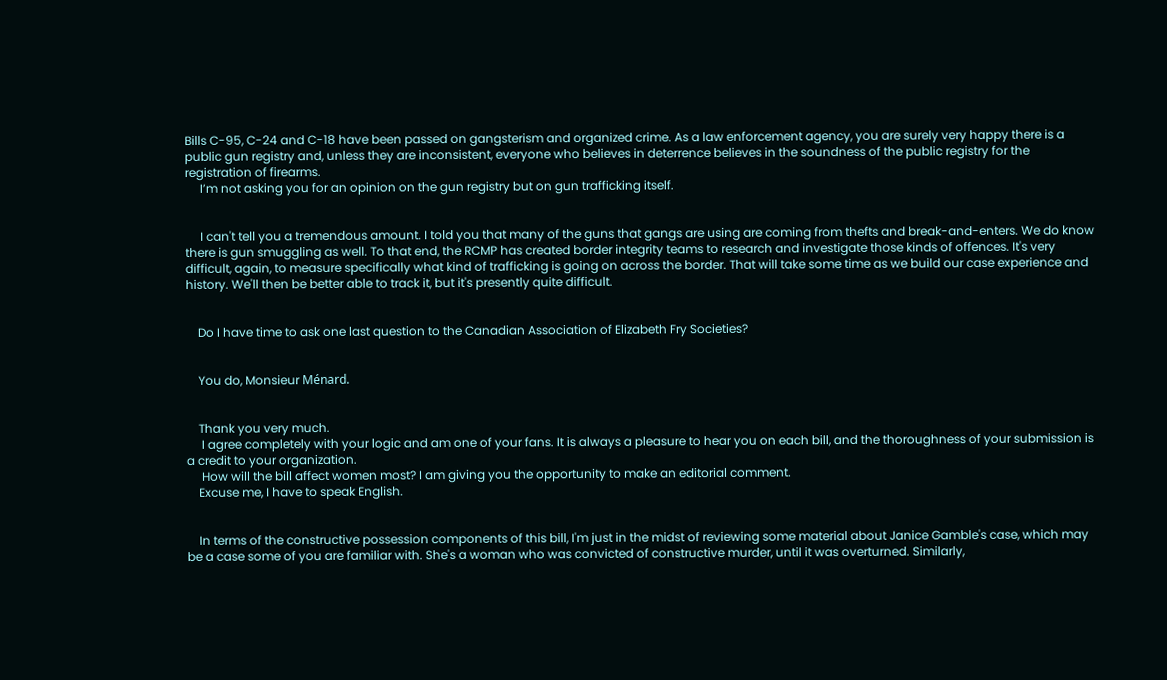Bills C-95, C-24 and C-18 have been passed on gangsterism and organized crime. As a law enforcement agency, you are surely very happy there is a public gun registry and, unless they are inconsistent, everyone who believes in deterrence believes in the soundness of the public registry for the registration of firearms.
     I’m not asking you for an opinion on the gun registry but on gun trafficking itself.


     I can't tell you a tremendous amount. I told you that many of the guns that gangs are using are coming from thefts and break-and-enters. We do know there is gun smuggling as well. To that end, the RCMP has created border integrity teams to research and investigate those kinds of offences. It's very difficult, again, to measure specifically what kind of trafficking is going on across the border. That will take some time as we build our case experience and history. We'll then be better able to track it, but it's presently quite difficult.


    Do I have time to ask one last question to the Canadian Association of Elizabeth Fry Societies?


    You do, Monsieur Ménard.


    Thank you very much.
     I agree completely with your logic and am one of your fans. It is always a pleasure to hear you on each bill, and the thoroughness of your submission is a credit to your organization.
     How will the bill affect women most? I am giving you the opportunity to make an editorial comment.
    Excuse me, I have to speak English.


    In terms of the constructive possession components of this bill, I'm just in the midst of reviewing some material about Janice Gamble's case, which may be a case some of you are familiar with. She's a woman who was convicted of constructive murder, until it was overturned. Similarly,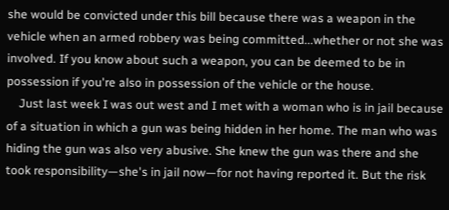she would be convicted under this bill because there was a weapon in the vehicle when an armed robbery was being committed...whether or not she was involved. If you know about such a weapon, you can be deemed to be in possession if you're also in possession of the vehicle or the house.
    Just last week I was out west and I met with a woman who is in jail because of a situation in which a gun was being hidden in her home. The man who was hiding the gun was also very abusive. She knew the gun was there and she took responsibility—she's in jail now—for not having reported it. But the risk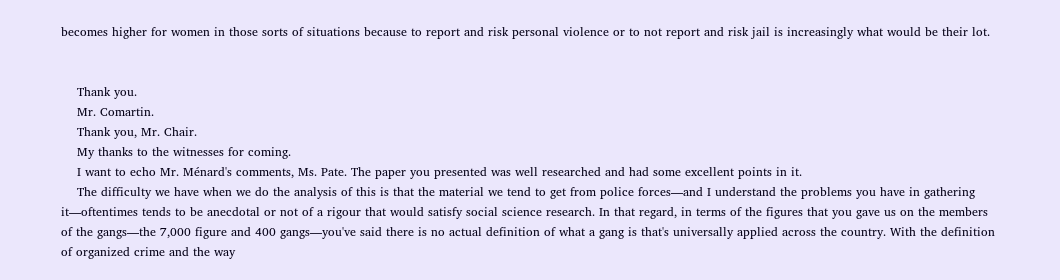becomes higher for women in those sorts of situations because to report and risk personal violence or to not report and risk jail is increasingly what would be their lot.


    Thank you.
    Mr. Comartin.
    Thank you, Mr. Chair.
    My thanks to the witnesses for coming.
    I want to echo Mr. Ménard's comments, Ms. Pate. The paper you presented was well researched and had some excellent points in it.
    The difficulty we have when we do the analysis of this is that the material we tend to get from police forces—and I understand the problems you have in gathering it—oftentimes tends to be anecdotal or not of a rigour that would satisfy social science research. In that regard, in terms of the figures that you gave us on the members of the gangs—the 7,000 figure and 400 gangs—you've said there is no actual definition of what a gang is that's universally applied across the country. With the definition of organized crime and the way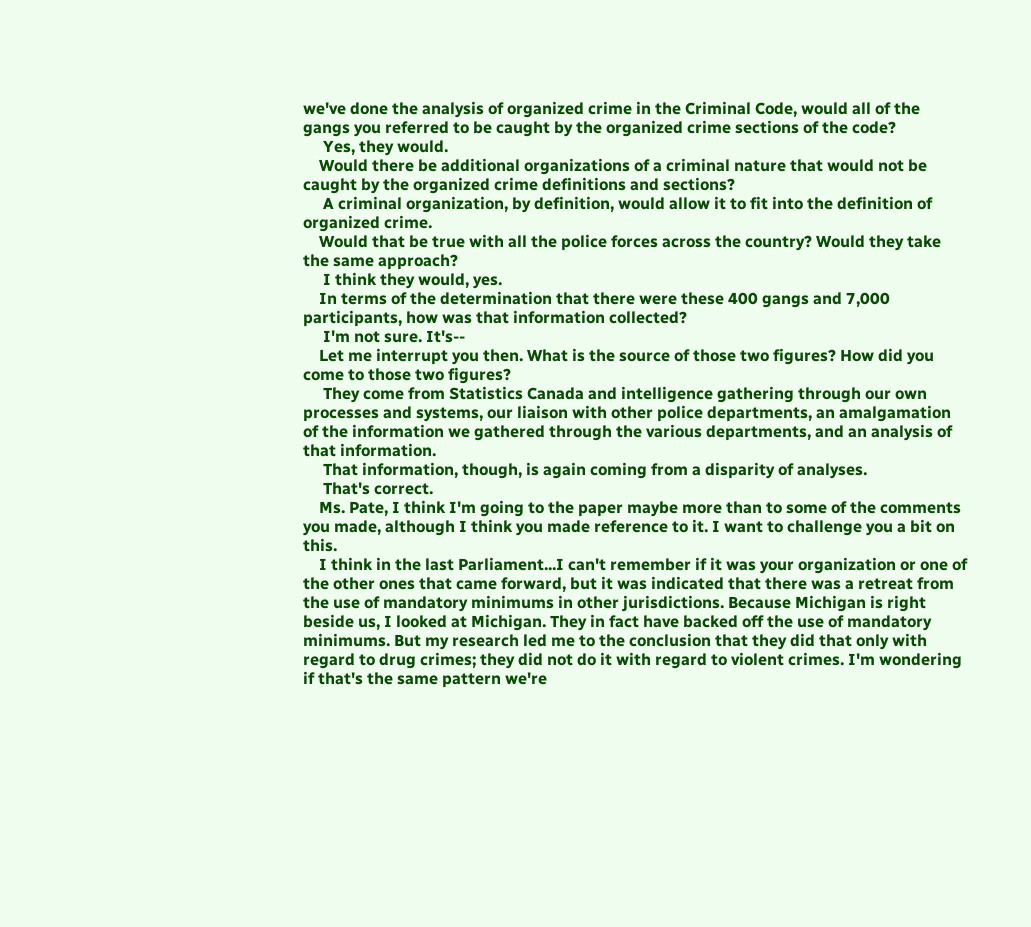we've done the analysis of organized crime in the Criminal Code, would all of the gangs you referred to be caught by the organized crime sections of the code?
     Yes, they would.
    Would there be additional organizations of a criminal nature that would not be caught by the organized crime definitions and sections?
     A criminal organization, by definition, would allow it to fit into the definition of organized crime.
    Would that be true with all the police forces across the country? Would they take the same approach?
     I think they would, yes.
    In terms of the determination that there were these 400 gangs and 7,000 participants, how was that information collected?
     I'm not sure. It's--
    Let me interrupt you then. What is the source of those two figures? How did you come to those two figures?
     They come from Statistics Canada and intelligence gathering through our own processes and systems, our liaison with other police departments, an amalgamation of the information we gathered through the various departments, and an analysis of that information.
     That information, though, is again coming from a disparity of analyses.
     That's correct.
    Ms. Pate, I think I'm going to the paper maybe more than to some of the comments you made, although I think you made reference to it. I want to challenge you a bit on this.
    I think in the last Parliament...I can't remember if it was your organization or one of the other ones that came forward, but it was indicated that there was a retreat from the use of mandatory minimums in other jurisdictions. Because Michigan is right beside us, I looked at Michigan. They in fact have backed off the use of mandatory minimums. But my research led me to the conclusion that they did that only with regard to drug crimes; they did not do it with regard to violent crimes. I'm wondering if that's the same pattern we're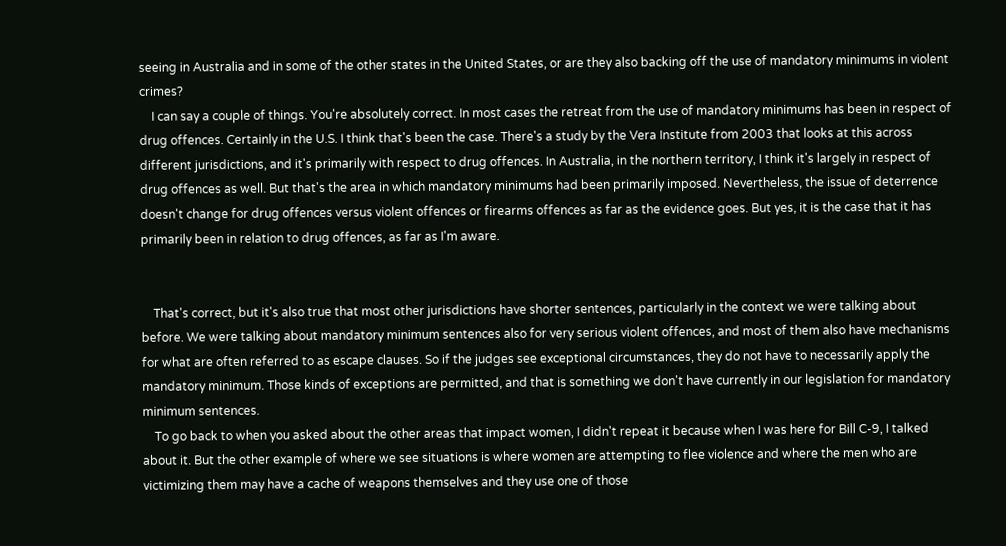seeing in Australia and in some of the other states in the United States, or are they also backing off the use of mandatory minimums in violent crimes?
    I can say a couple of things. You're absolutely correct. In most cases the retreat from the use of mandatory minimums has been in respect of drug offences. Certainly in the U.S. I think that's been the case. There's a study by the Vera Institute from 2003 that looks at this across different jurisdictions, and it's primarily with respect to drug offences. In Australia, in the northern territory, I think it's largely in respect of drug offences as well. But that's the area in which mandatory minimums had been primarily imposed. Nevertheless, the issue of deterrence doesn't change for drug offences versus violent offences or firearms offences as far as the evidence goes. But yes, it is the case that it has primarily been in relation to drug offences, as far as I'm aware.


    That's correct, but it's also true that most other jurisdictions have shorter sentences, particularly in the context we were talking about before. We were talking about mandatory minimum sentences also for very serious violent offences, and most of them also have mechanisms for what are often referred to as escape clauses. So if the judges see exceptional circumstances, they do not have to necessarily apply the mandatory minimum. Those kinds of exceptions are permitted, and that is something we don't have currently in our legislation for mandatory minimum sentences.
    To go back to when you asked about the other areas that impact women, I didn't repeat it because when I was here for Bill C-9, I talked about it. But the other example of where we see situations is where women are attempting to flee violence and where the men who are victimizing them may have a cache of weapons themselves and they use one of those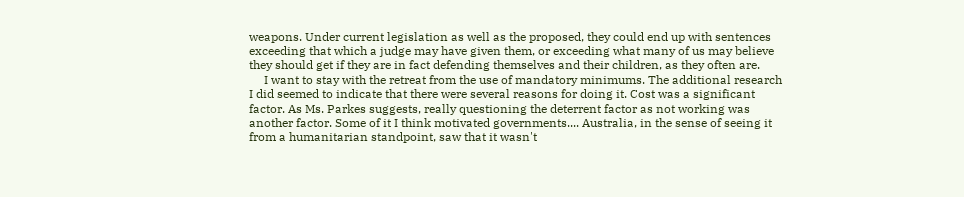weapons. Under current legislation as well as the proposed, they could end up with sentences exceeding that which a judge may have given them, or exceeding what many of us may believe they should get if they are in fact defending themselves and their children, as they often are.
     I want to stay with the retreat from the use of mandatory minimums. The additional research I did seemed to indicate that there were several reasons for doing it. Cost was a significant factor. As Ms. Parkes suggests, really questioning the deterrent factor as not working was another factor. Some of it I think motivated governments.... Australia, in the sense of seeing it from a humanitarian standpoint, saw that it wasn't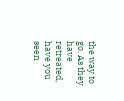the way to go. As they have retreated, have you seen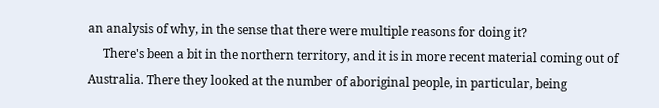an analysis of why, in the sense that there were multiple reasons for doing it?
     There's been a bit in the northern territory, and it is in more recent material coming out of Australia. There they looked at the number of aboriginal people, in particular, being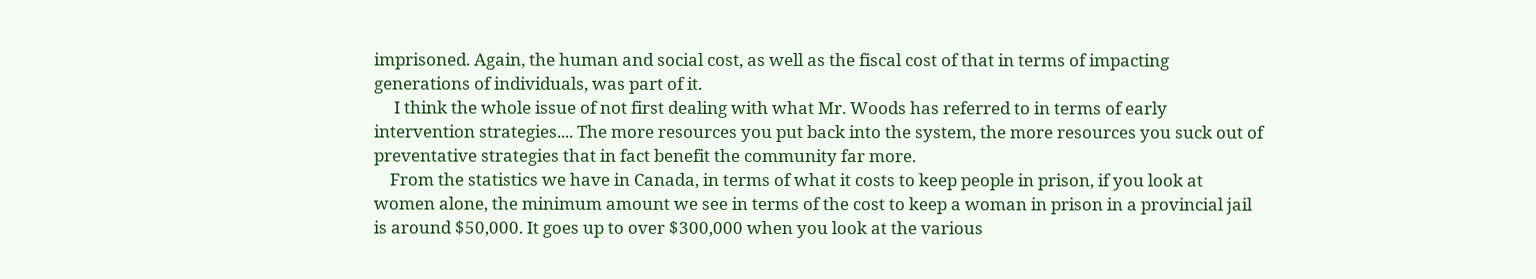imprisoned. Again, the human and social cost, as well as the fiscal cost of that in terms of impacting generations of individuals, was part of it.
     I think the whole issue of not first dealing with what Mr. Woods has referred to in terms of early intervention strategies.... The more resources you put back into the system, the more resources you suck out of preventative strategies that in fact benefit the community far more.
    From the statistics we have in Canada, in terms of what it costs to keep people in prison, if you look at women alone, the minimum amount we see in terms of the cost to keep a woman in prison in a provincial jail is around $50,000. It goes up to over $300,000 when you look at the various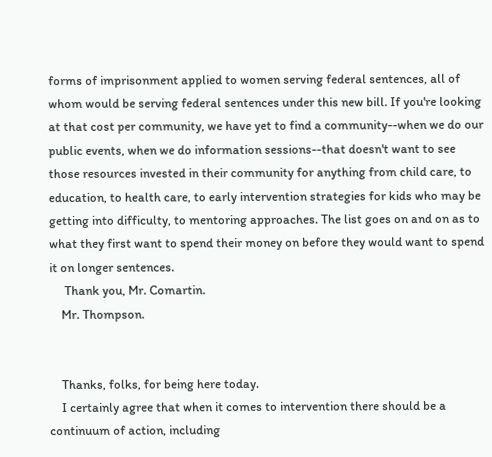forms of imprisonment applied to women serving federal sentences, all of whom would be serving federal sentences under this new bill. If you're looking at that cost per community, we have yet to find a community--when we do our public events, when we do information sessions--that doesn't want to see those resources invested in their community for anything from child care, to education, to health care, to early intervention strategies for kids who may be getting into difficulty, to mentoring approaches. The list goes on and on as to what they first want to spend their money on before they would want to spend it on longer sentences.
     Thank you, Mr. Comartin.
    Mr. Thompson.


    Thanks, folks, for being here today.
    I certainly agree that when it comes to intervention there should be a continuum of action, including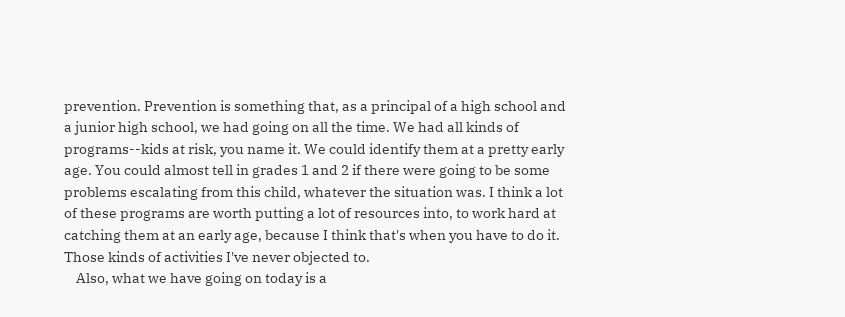prevention. Prevention is something that, as a principal of a high school and a junior high school, we had going on all the time. We had all kinds of programs--kids at risk, you name it. We could identify them at a pretty early age. You could almost tell in grades 1 and 2 if there were going to be some problems escalating from this child, whatever the situation was. I think a lot of these programs are worth putting a lot of resources into, to work hard at catching them at an early age, because I think that's when you have to do it. Those kinds of activities I've never objected to.
    Also, what we have going on today is a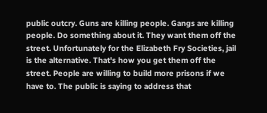public outcry. Guns are killing people. Gangs are killing people. Do something about it. They want them off the street. Unfortunately for the Elizabeth Fry Societies, jail is the alternative. That's how you get them off the street. People are willing to build more prisons if we have to. The public is saying to address that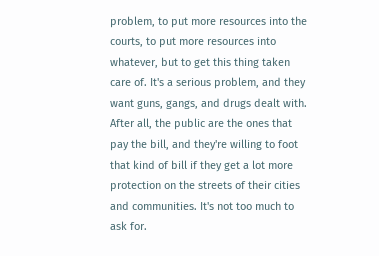problem, to put more resources into the courts, to put more resources into whatever, but to get this thing taken care of. It's a serious problem, and they want guns, gangs, and drugs dealt with. After all, the public are the ones that pay the bill, and they're willing to foot that kind of bill if they get a lot more protection on the streets of their cities and communities. It's not too much to ask for.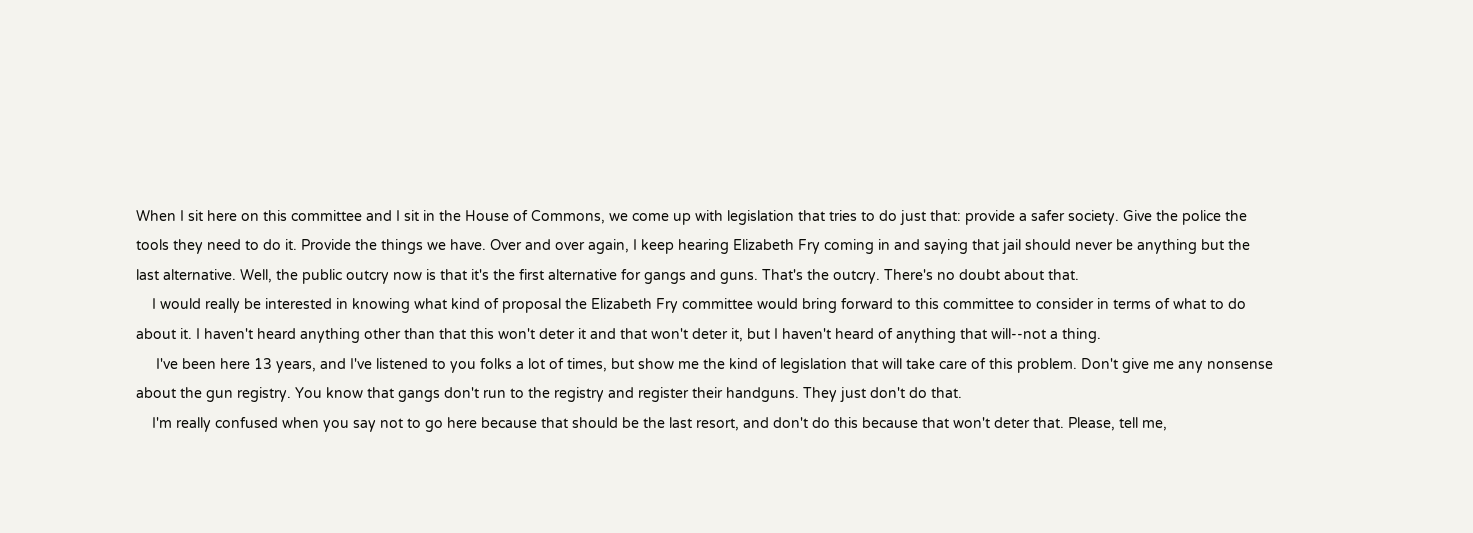When I sit here on this committee and I sit in the House of Commons, we come up with legislation that tries to do just that: provide a safer society. Give the police the tools they need to do it. Provide the things we have. Over and over again, I keep hearing Elizabeth Fry coming in and saying that jail should never be anything but the last alternative. Well, the public outcry now is that it's the first alternative for gangs and guns. That's the outcry. There's no doubt about that.
    I would really be interested in knowing what kind of proposal the Elizabeth Fry committee would bring forward to this committee to consider in terms of what to do about it. I haven't heard anything other than that this won't deter it and that won't deter it, but I haven't heard of anything that will--not a thing.
     I've been here 13 years, and I've listened to you folks a lot of times, but show me the kind of legislation that will take care of this problem. Don't give me any nonsense about the gun registry. You know that gangs don't run to the registry and register their handguns. They just don't do that.
    I'm really confused when you say not to go here because that should be the last resort, and don't do this because that won't deter that. Please, tell me,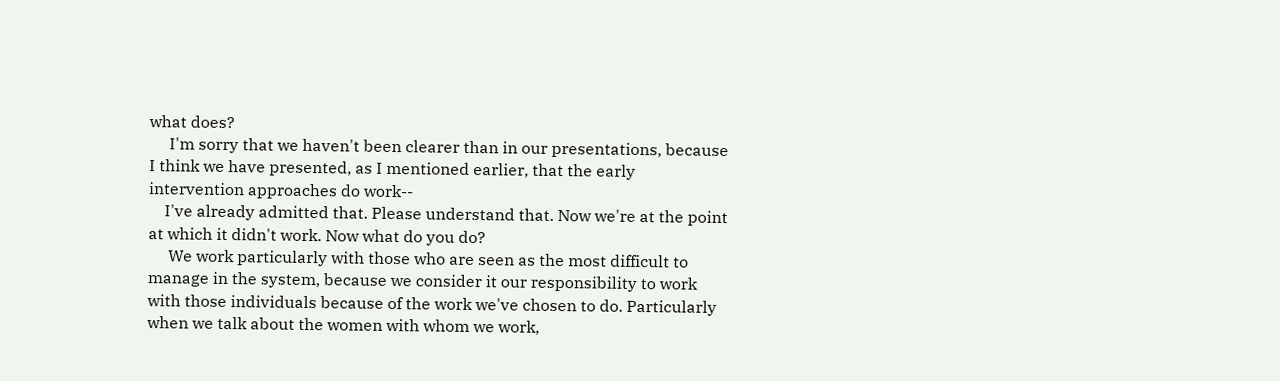what does?
     I'm sorry that we haven't been clearer than in our presentations, because I think we have presented, as I mentioned earlier, that the early intervention approaches do work--
    I've already admitted that. Please understand that. Now we're at the point at which it didn't work. Now what do you do?
     We work particularly with those who are seen as the most difficult to manage in the system, because we consider it our responsibility to work with those individuals because of the work we've chosen to do. Particularly when we talk about the women with whom we work,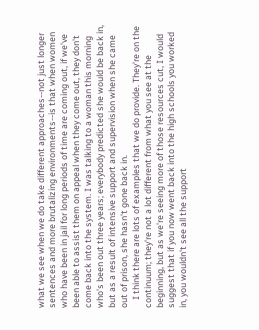what we see when we do take different approaches--not just longer sentences and more brutalizing environments--is that when women who have been in jail for long periods of time are coming out, if we've been able to assist them on appeal when they come out, they don't come back into the system. I was talking to a woman this morning who's been out three years; everybody predicted she would be back in, but as a result of intensive support and supervision when she came out of prison, she hasn't gone back in.
    I think there are lots of examples that we do provide. They're on the continuum; they're not a lot different from what you see at the beginning, but as we're seeing more of those resources cut, I would suggest that if you now went back into the high schools you worked in, you wouldn't see all the support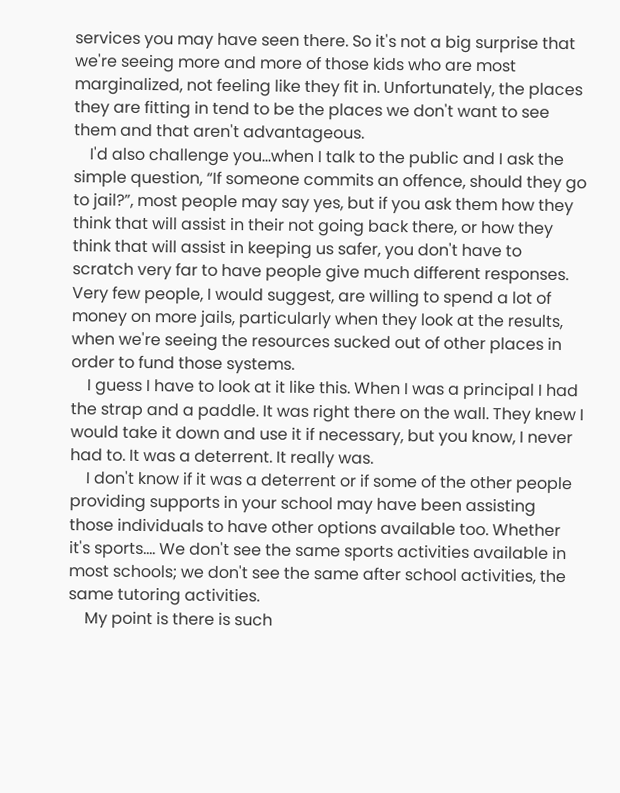services you may have seen there. So it's not a big surprise that we're seeing more and more of those kids who are most marginalized, not feeling like they fit in. Unfortunately, the places they are fitting in tend to be the places we don't want to see them and that aren't advantageous.
    I'd also challenge you...when I talk to the public and I ask the simple question, “If someone commits an offence, should they go to jail?”, most people may say yes, but if you ask them how they think that will assist in their not going back there, or how they think that will assist in keeping us safer, you don't have to scratch very far to have people give much different responses. Very few people, I would suggest, are willing to spend a lot of money on more jails, particularly when they look at the results, when we're seeing the resources sucked out of other places in order to fund those systems.
    I guess I have to look at it like this. When I was a principal I had the strap and a paddle. It was right there on the wall. They knew I would take it down and use it if necessary, but you know, I never had to. It was a deterrent. It really was.
    I don't know if it was a deterrent or if some of the other people providing supports in your school may have been assisting those individuals to have other options available too. Whether it's sports.... We don't see the same sports activities available in most schools; we don't see the same after school activities, the same tutoring activities.
    My point is there is such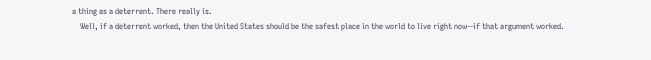a thing as a deterrent. There really is.
    Well, if a deterrent worked, then the United States should be the safest place in the world to live right now--if that argument worked.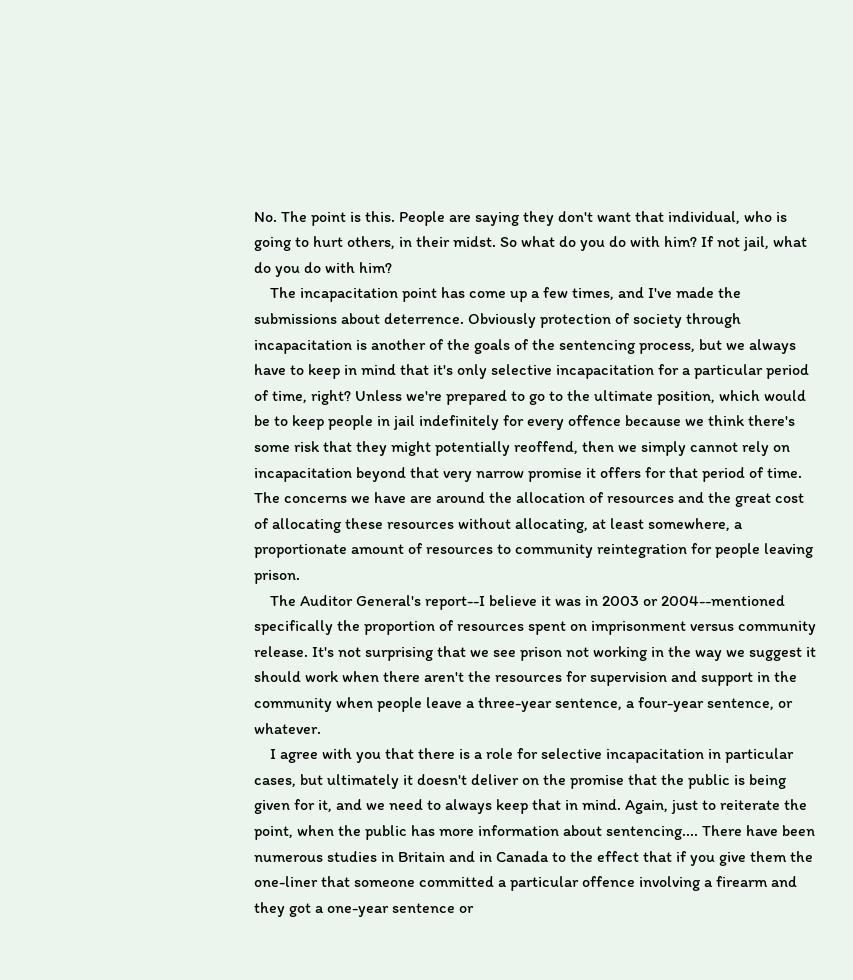No. The point is this. People are saying they don't want that individual, who is going to hurt others, in their midst. So what do you do with him? If not jail, what do you do with him?
    The incapacitation point has come up a few times, and I've made the submissions about deterrence. Obviously protection of society through incapacitation is another of the goals of the sentencing process, but we always have to keep in mind that it's only selective incapacitation for a particular period of time, right? Unless we're prepared to go to the ultimate position, which would be to keep people in jail indefinitely for every offence because we think there's some risk that they might potentially reoffend, then we simply cannot rely on incapacitation beyond that very narrow promise it offers for that period of time. The concerns we have are around the allocation of resources and the great cost of allocating these resources without allocating, at least somewhere, a proportionate amount of resources to community reintegration for people leaving prison.
    The Auditor General's report--I believe it was in 2003 or 2004--mentioned specifically the proportion of resources spent on imprisonment versus community release. It's not surprising that we see prison not working in the way we suggest it should work when there aren't the resources for supervision and support in the community when people leave a three-year sentence, a four-year sentence, or whatever.
    I agree with you that there is a role for selective incapacitation in particular cases, but ultimately it doesn't deliver on the promise that the public is being given for it, and we need to always keep that in mind. Again, just to reiterate the point, when the public has more information about sentencing.... There have been numerous studies in Britain and in Canada to the effect that if you give them the one-liner that someone committed a particular offence involving a firearm and they got a one-year sentence or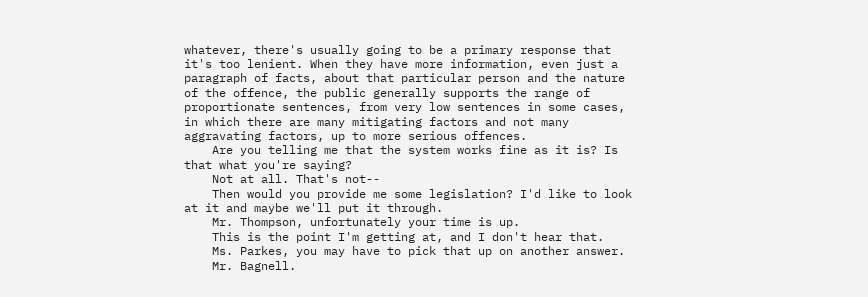whatever, there's usually going to be a primary response that it's too lenient. When they have more information, even just a paragraph of facts, about that particular person and the nature of the offence, the public generally supports the range of proportionate sentences, from very low sentences in some cases, in which there are many mitigating factors and not many aggravating factors, up to more serious offences.
    Are you telling me that the system works fine as it is? Is that what you're saying?
    Not at all. That's not--
    Then would you provide me some legislation? I'd like to look at it and maybe we'll put it through.
    Mr. Thompson, unfortunately your time is up.
    This is the point I'm getting at, and I don't hear that.
    Ms. Parkes, you may have to pick that up on another answer.
    Mr. Bagnell.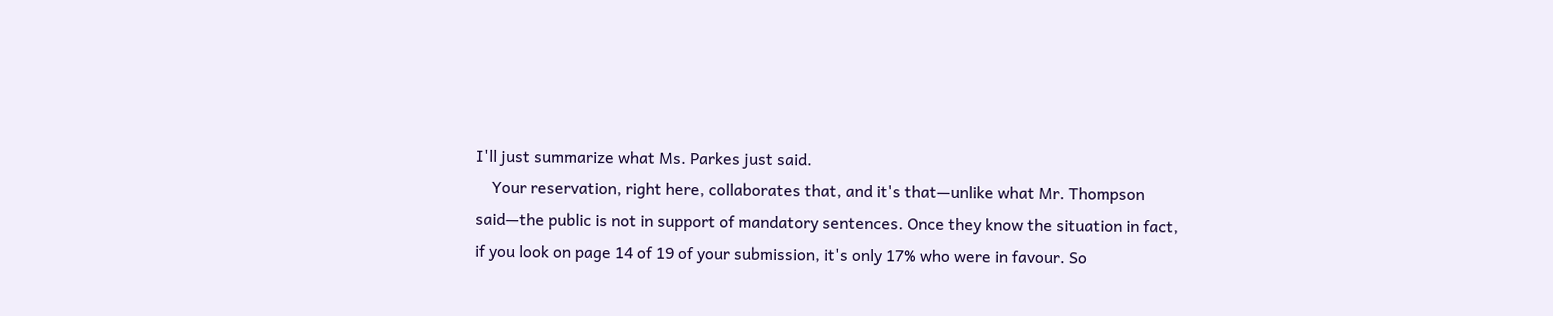I'll just summarize what Ms. Parkes just said.
    Your reservation, right here, collaborates that, and it's that—unlike what Mr. Thompson said—the public is not in support of mandatory sentences. Once they know the situation in fact, if you look on page 14 of 19 of your submission, it's only 17% who were in favour. So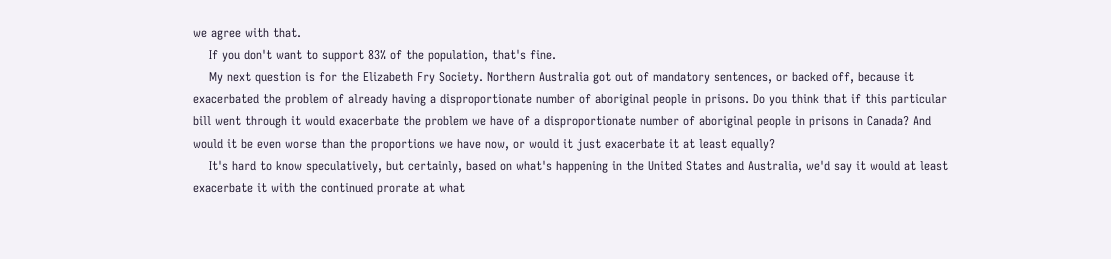we agree with that.
    If you don't want to support 83% of the population, that's fine.
    My next question is for the Elizabeth Fry Society. Northern Australia got out of mandatory sentences, or backed off, because it exacerbated the problem of already having a disproportionate number of aboriginal people in prisons. Do you think that if this particular bill went through it would exacerbate the problem we have of a disproportionate number of aboriginal people in prisons in Canada? And would it be even worse than the proportions we have now, or would it just exacerbate it at least equally?
    It's hard to know speculatively, but certainly, based on what's happening in the United States and Australia, we'd say it would at least exacerbate it with the continued prorate at what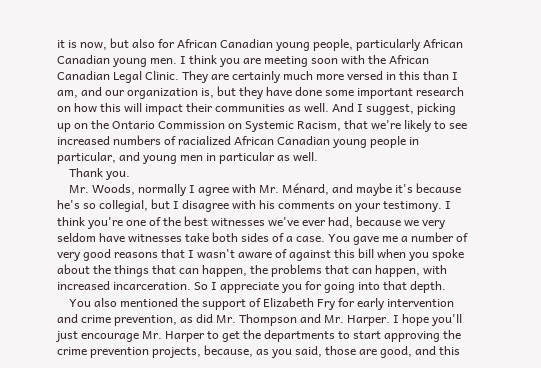it is now, but also for African Canadian young people, particularly African Canadian young men. I think you are meeting soon with the African Canadian Legal Clinic. They are certainly much more versed in this than I am, and our organization is, but they have done some important research on how this will impact their communities as well. And I suggest, picking up on the Ontario Commission on Systemic Racism, that we're likely to see increased numbers of racialized African Canadian young people in particular, and young men in particular as well.
    Thank you.
    Mr. Woods, normally I agree with Mr. Ménard, and maybe it's because he's so collegial, but I disagree with his comments on your testimony. I think you're one of the best witnesses we've ever had, because we very seldom have witnesses take both sides of a case. You gave me a number of very good reasons that I wasn't aware of against this bill when you spoke about the things that can happen, the problems that can happen, with increased incarceration. So I appreciate you for going into that depth.
    You also mentioned the support of Elizabeth Fry for early intervention and crime prevention, as did Mr. Thompson and Mr. Harper. I hope you'll just encourage Mr. Harper to get the departments to start approving the crime prevention projects, because, as you said, those are good, and this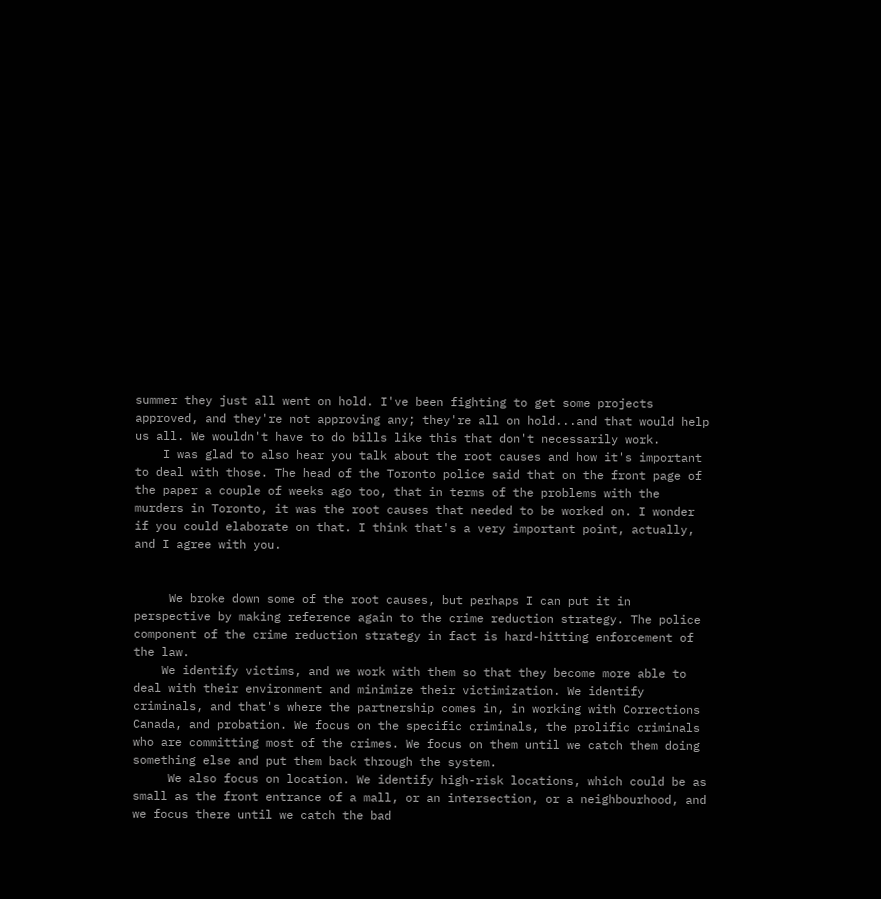summer they just all went on hold. I've been fighting to get some projects approved, and they're not approving any; they're all on hold...and that would help us all. We wouldn't have to do bills like this that don't necessarily work.
    I was glad to also hear you talk about the root causes and how it's important to deal with those. The head of the Toronto police said that on the front page of the paper a couple of weeks ago too, that in terms of the problems with the murders in Toronto, it was the root causes that needed to be worked on. I wonder if you could elaborate on that. I think that's a very important point, actually, and I agree with you.


     We broke down some of the root causes, but perhaps I can put it in perspective by making reference again to the crime reduction strategy. The police component of the crime reduction strategy in fact is hard-hitting enforcement of the law.
    We identify victims, and we work with them so that they become more able to deal with their environment and minimize their victimization. We identify criminals, and that's where the partnership comes in, in working with Corrections Canada, and probation. We focus on the specific criminals, the prolific criminals who are committing most of the crimes. We focus on them until we catch them doing something else and put them back through the system.
     We also focus on location. We identify high-risk locations, which could be as small as the front entrance of a mall, or an intersection, or a neighbourhood, and we focus there until we catch the bad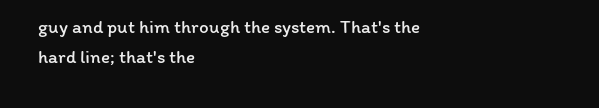guy and put him through the system. That's the hard line; that's the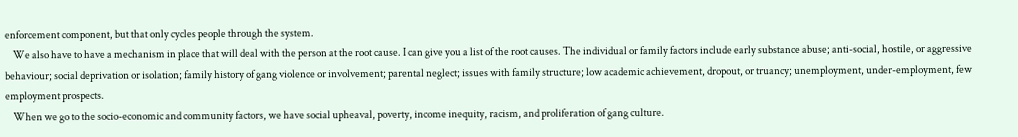enforcement component, but that only cycles people through the system.
    We also have to have a mechanism in place that will deal with the person at the root cause. I can give you a list of the root causes. The individual or family factors include early substance abuse; anti-social, hostile, or aggressive behaviour; social deprivation or isolation; family history of gang violence or involvement; parental neglect; issues with family structure; low academic achievement, dropout, or truancy; unemployment, under-employment, few employment prospects.
    When we go to the socio-economic and community factors, we have social upheaval, poverty, income inequity, racism, and proliferation of gang culture.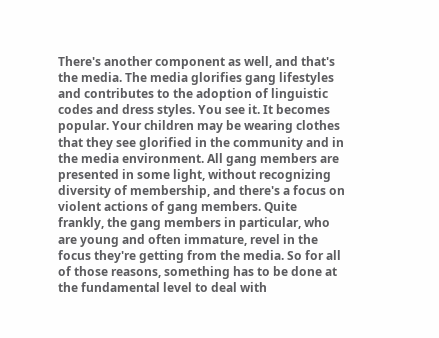There's another component as well, and that's the media. The media glorifies gang lifestyles and contributes to the adoption of linguistic codes and dress styles. You see it. It becomes popular. Your children may be wearing clothes that they see glorified in the community and in the media environment. All gang members are presented in some light, without recognizing diversity of membership, and there's a focus on violent actions of gang members. Quite frankly, the gang members in particular, who are young and often immature, revel in the focus they're getting from the media. So for all of those reasons, something has to be done at the fundamental level to deal with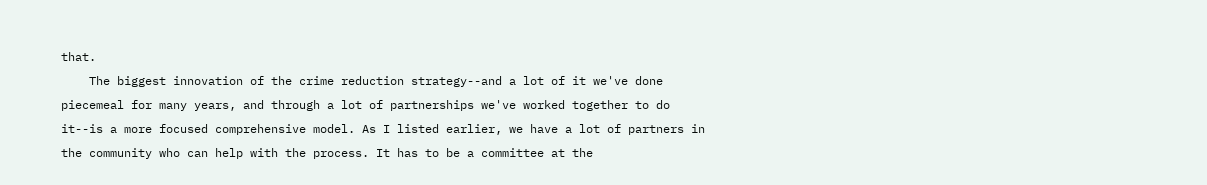that.
    The biggest innovation of the crime reduction strategy--and a lot of it we've done piecemeal for many years, and through a lot of partnerships we've worked together to do it--is a more focused comprehensive model. As I listed earlier, we have a lot of partners in the community who can help with the process. It has to be a committee at the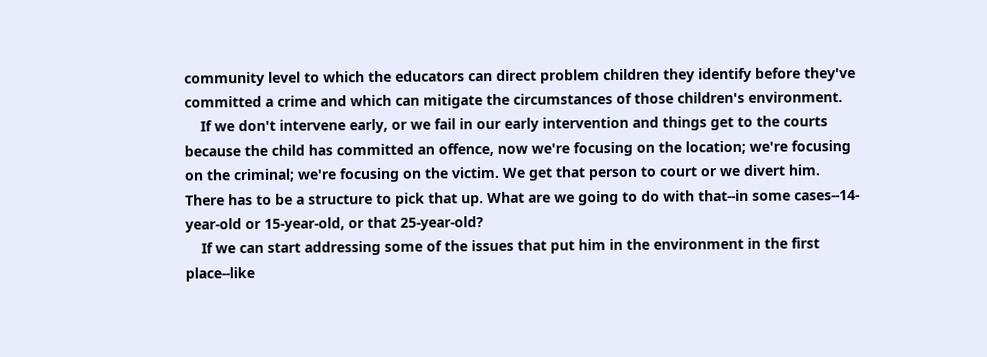community level to which the educators can direct problem children they identify before they've committed a crime and which can mitigate the circumstances of those children's environment.
    If we don't intervene early, or we fail in our early intervention and things get to the courts because the child has committed an offence, now we're focusing on the location; we're focusing on the criminal; we're focusing on the victim. We get that person to court or we divert him. There has to be a structure to pick that up. What are we going to do with that--in some cases--14-year-old or 15-year-old, or that 25-year-old?
    If we can start addressing some of the issues that put him in the environment in the first place--like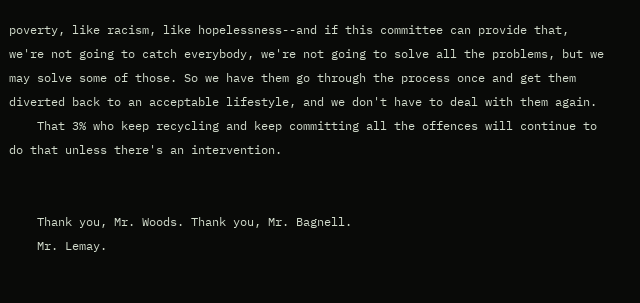poverty, like racism, like hopelessness--and if this committee can provide that, we're not going to catch everybody, we're not going to solve all the problems, but we may solve some of those. So we have them go through the process once and get them diverted back to an acceptable lifestyle, and we don't have to deal with them again.
    That 3% who keep recycling and keep committing all the offences will continue to do that unless there's an intervention.


    Thank you, Mr. Woods. Thank you, Mr. Bagnell.
    Mr. Lemay.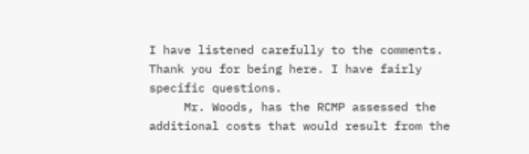I have listened carefully to the comments. Thank you for being here. I have fairly specific questions.
     Mr. Woods, has the RCMP assessed the additional costs that would result from the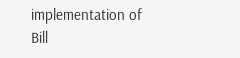implementation of Bill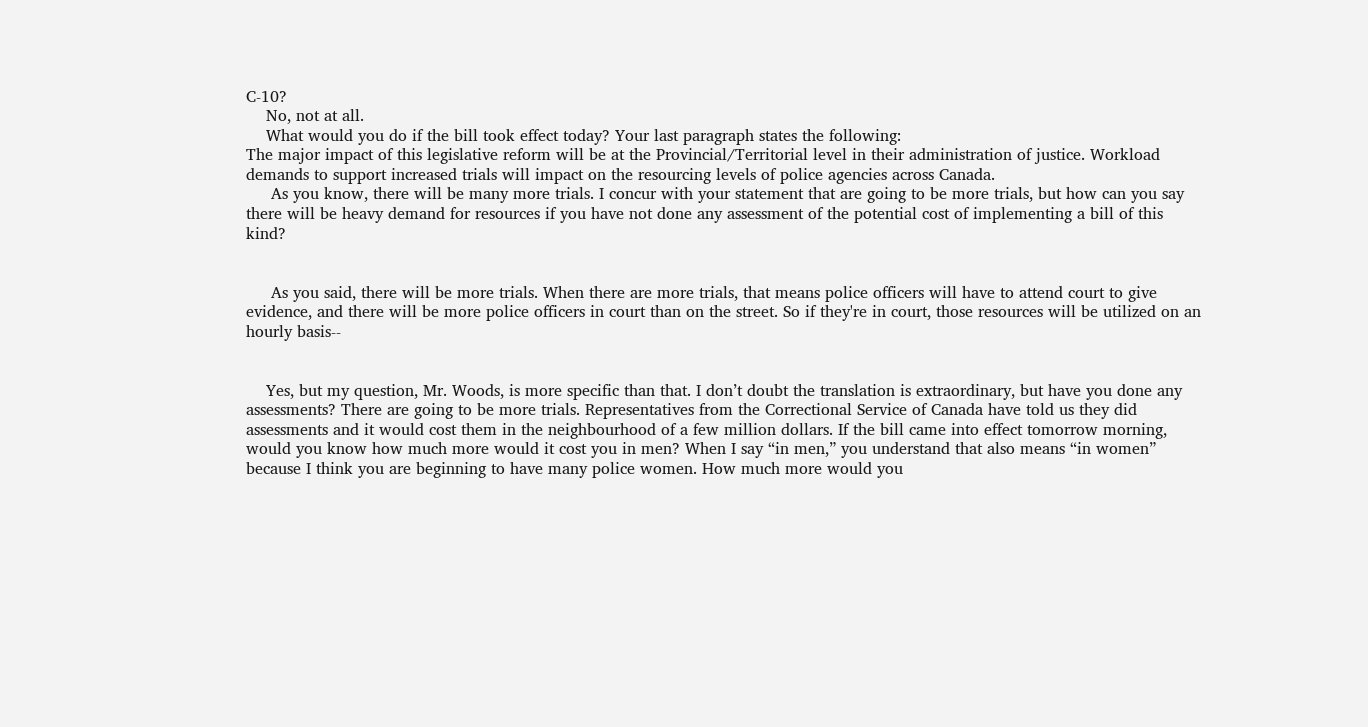C-10?
    No, not at all.
    What would you do if the bill took effect today? Your last paragraph states the following:
The major impact of this legislative reform will be at the Provincial/Territorial level in their administration of justice. Workload demands to support increased trials will impact on the resourcing levels of police agencies across Canada.
     As you know, there will be many more trials. I concur with your statement that are going to be more trials, but how can you say there will be heavy demand for resources if you have not done any assessment of the potential cost of implementing a bill of this kind?


     As you said, there will be more trials. When there are more trials, that means police officers will have to attend court to give evidence, and there will be more police officers in court than on the street. So if they're in court, those resources will be utilized on an hourly basis--


    Yes, but my question, Mr. Woods, is more specific than that. I don’t doubt the translation is extraordinary, but have you done any assessments? There are going to be more trials. Representatives from the Correctional Service of Canada have told us they did assessments and it would cost them in the neighbourhood of a few million dollars. If the bill came into effect tomorrow morning, would you know how much more would it cost you in men? When I say “in men,” you understand that also means “in women” because I think you are beginning to have many police women. How much more would you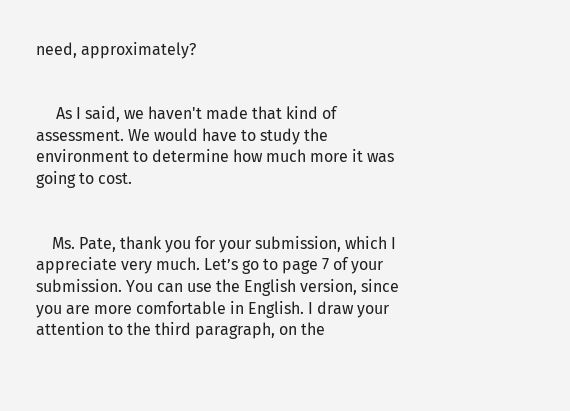need, approximately?


     As I said, we haven't made that kind of assessment. We would have to study the environment to determine how much more it was going to cost.


    Ms. Pate, thank you for your submission, which I appreciate very much. Let’s go to page 7 of your submission. You can use the English version, since you are more comfortable in English. I draw your attention to the third paragraph, on the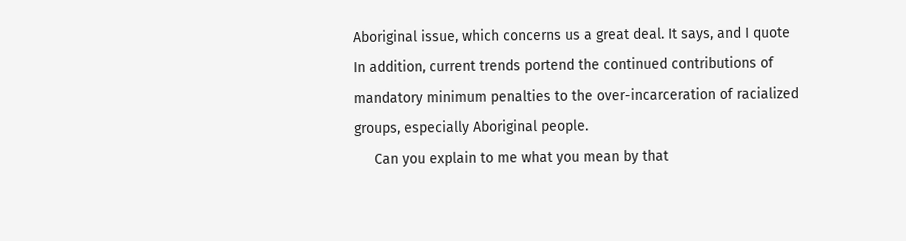Aboriginal issue, which concerns us a great deal. It says, and I quote
In addition, current trends portend the continued contributions of mandatory minimum penalties to the over-incarceration of racialized groups, especially Aboriginal people.
     Can you explain to me what you mean by that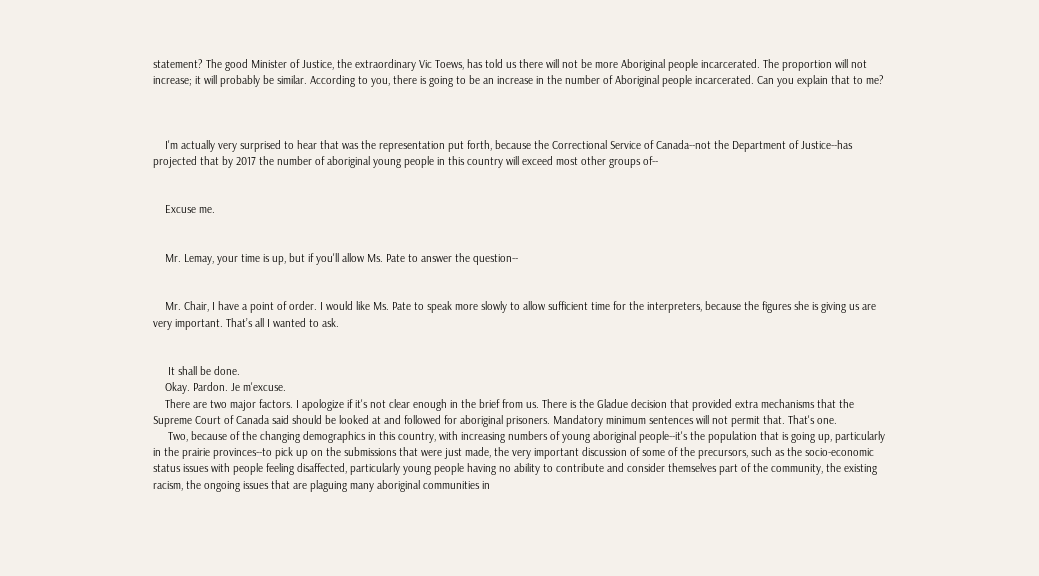statement? The good Minister of Justice, the extraordinary Vic Toews, has told us there will not be more Aboriginal people incarcerated. The proportion will not increase; it will probably be similar. According to you, there is going to be an increase in the number of Aboriginal people incarcerated. Can you explain that to me?



    I'm actually very surprised to hear that was the representation put forth, because the Correctional Service of Canada--not the Department of Justice--has projected that by 2017 the number of aboriginal young people in this country will exceed most other groups of--


    Excuse me.


    Mr. Lemay, your time is up, but if you'll allow Ms. Pate to answer the question--


    Mr. Chair, I have a point of order. I would like Ms. Pate to speak more slowly to allow sufficient time for the interpreters, because the figures she is giving us are very important. That’s all I wanted to ask.


     It shall be done.
    Okay. Pardon. Je m'excuse.
    There are two major factors. I apologize if it's not clear enough in the brief from us. There is the Gladue decision that provided extra mechanisms that the Supreme Court of Canada said should be looked at and followed for aboriginal prisoners. Mandatory minimum sentences will not permit that. That's one.
     Two, because of the changing demographics in this country, with increasing numbers of young aboriginal people--it's the population that is going up, particularly in the prairie provinces--to pick up on the submissions that were just made, the very important discussion of some of the precursors, such as the socio-economic status issues with people feeling disaffected, particularly young people having no ability to contribute and consider themselves part of the community, the existing racism, the ongoing issues that are plaguing many aboriginal communities in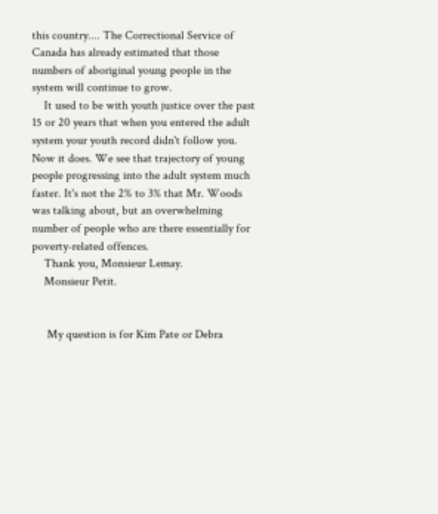this country.... The Correctional Service of Canada has already estimated that those numbers of aboriginal young people in the system will continue to grow.
    It used to be with youth justice over the past 15 or 20 years that when you entered the adult system your youth record didn't follow you. Now it does. We see that trajectory of young people progressing into the adult system much faster. It's not the 2% to 3% that Mr. Woods was talking about, but an overwhelming number of people who are there essentially for poverty-related offences.
    Thank you, Monsieur Lemay.
    Monsieur Petit.


     My question is for Kim Pate or Debra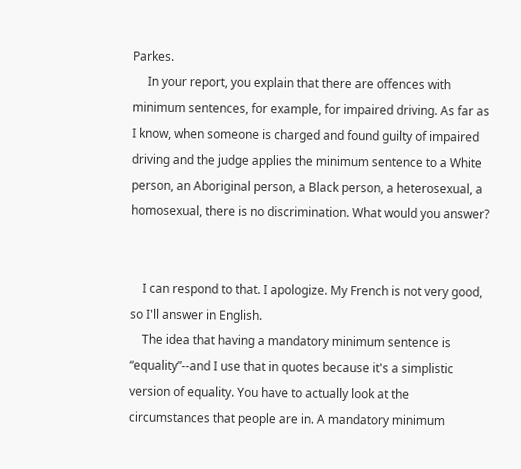Parkes.
     In your report, you explain that there are offences with minimum sentences, for example, for impaired driving. As far as I know, when someone is charged and found guilty of impaired driving and the judge applies the minimum sentence to a White person, an Aboriginal person, a Black person, a heterosexual, a homosexual, there is no discrimination. What would you answer?


    I can respond to that. I apologize. My French is not very good, so I'll answer in English.
    The idea that having a mandatory minimum sentence is “equality”--and I use that in quotes because it's a simplistic version of equality. You have to actually look at the circumstances that people are in. A mandatory minimum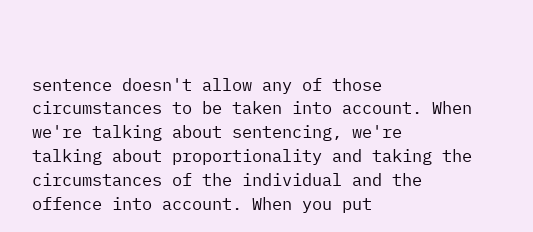sentence doesn't allow any of those circumstances to be taken into account. When we're talking about sentencing, we're talking about proportionality and taking the circumstances of the individual and the offence into account. When you put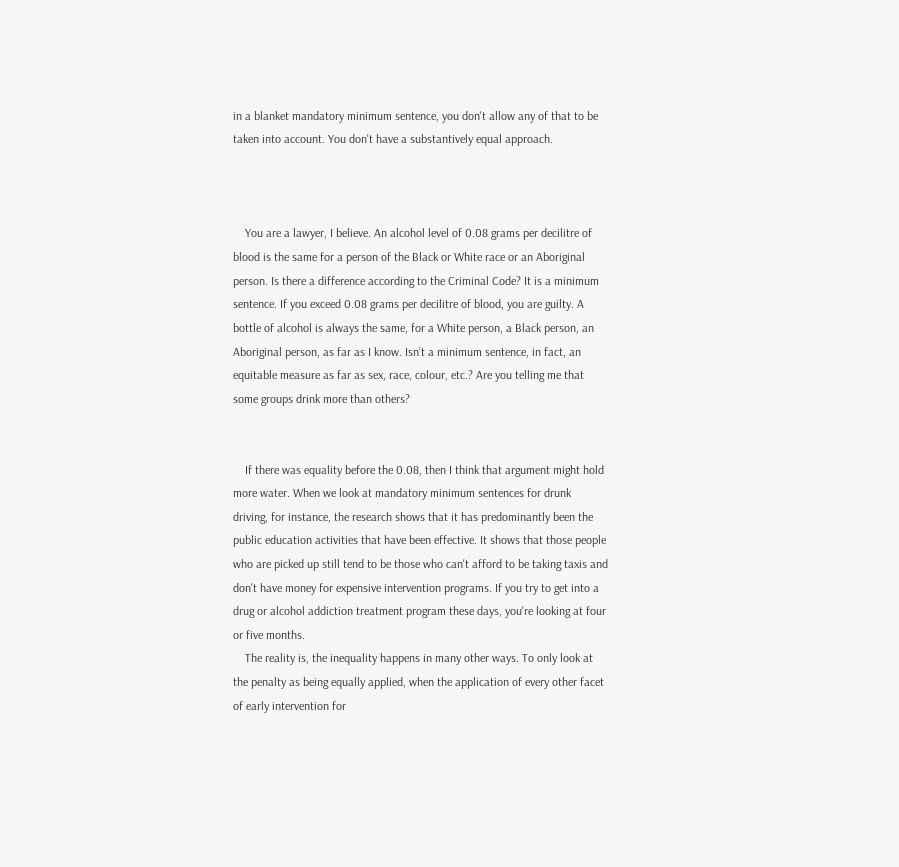in a blanket mandatory minimum sentence, you don't allow any of that to be taken into account. You don't have a substantively equal approach.



    You are a lawyer, I believe. An alcohol level of 0.08 grams per decilitre of blood is the same for a person of the Black or White race or an Aboriginal person. Is there a difference according to the Criminal Code? It is a minimum sentence. If you exceed 0.08 grams per decilitre of blood, you are guilty. A bottle of alcohol is always the same, for a White person, a Black person, an Aboriginal person, as far as I know. Isn’t a minimum sentence, in fact, an equitable measure as far as sex, race, colour, etc.? Are you telling me that some groups drink more than others?


    If there was equality before the 0.08, then I think that argument might hold more water. When we look at mandatory minimum sentences for drunk driving, for instance, the research shows that it has predominantly been the public education activities that have been effective. It shows that those people who are picked up still tend to be those who can't afford to be taking taxis and don't have money for expensive intervention programs. If you try to get into a drug or alcohol addiction treatment program these days, you're looking at four or five months.
    The reality is, the inequality happens in many other ways. To only look at the penalty as being equally applied, when the application of every other facet of early intervention for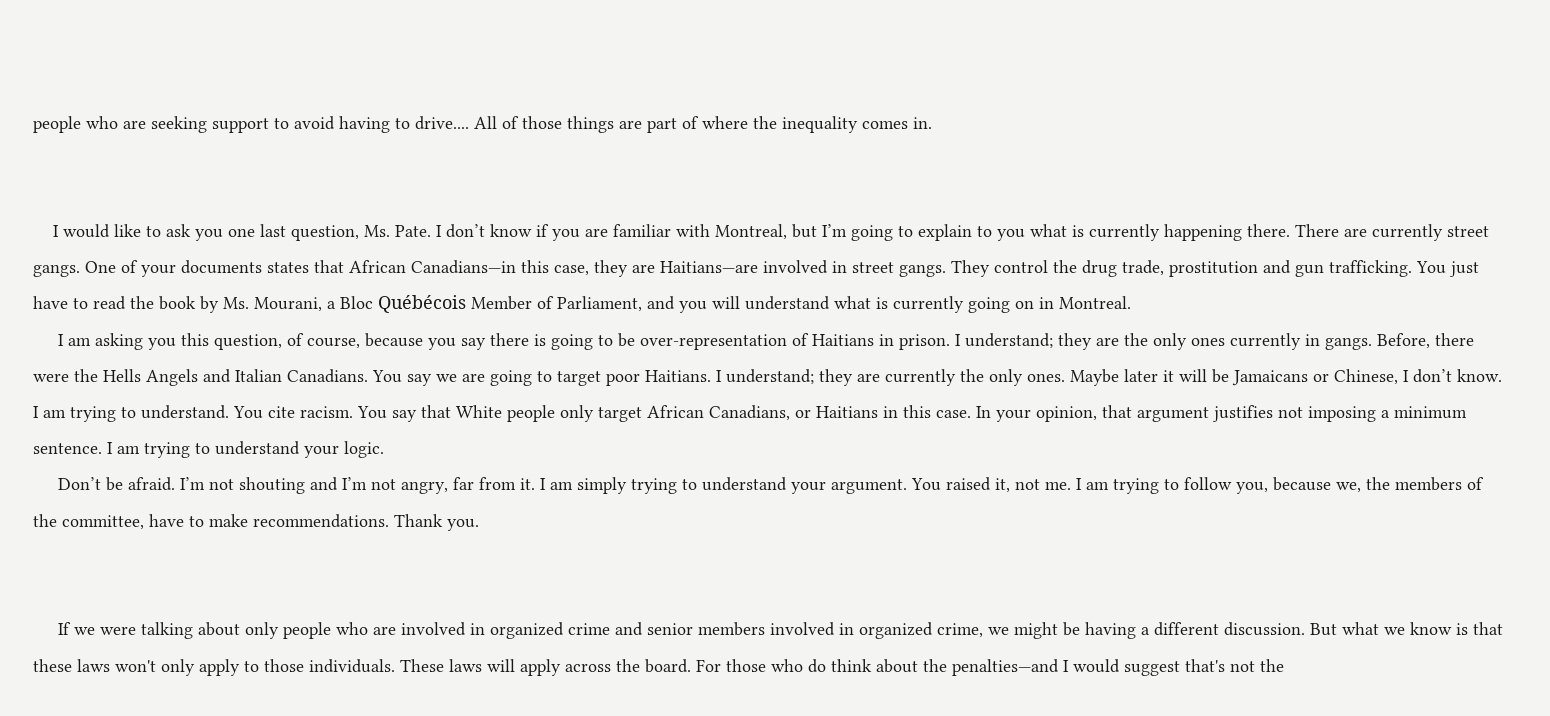people who are seeking support to avoid having to drive.... All of those things are part of where the inequality comes in.


    I would like to ask you one last question, Ms. Pate. I don’t know if you are familiar with Montreal, but I’m going to explain to you what is currently happening there. There are currently street gangs. One of your documents states that African Canadians—in this case, they are Haitians—are involved in street gangs. They control the drug trade, prostitution and gun trafficking. You just have to read the book by Ms. Mourani, a Bloc Québécois Member of Parliament, and you will understand what is currently going on in Montreal.
     I am asking you this question, of course, because you say there is going to be over-representation of Haitians in prison. I understand; they are the only ones currently in gangs. Before, there were the Hells Angels and Italian Canadians. You say we are going to target poor Haitians. I understand; they are currently the only ones. Maybe later it will be Jamaicans or Chinese, I don’t know. I am trying to understand. You cite racism. You say that White people only target African Canadians, or Haitians in this case. In your opinion, that argument justifies not imposing a minimum sentence. I am trying to understand your logic.
     Don’t be afraid. I’m not shouting and I’m not angry, far from it. I am simply trying to understand your argument. You raised it, not me. I am trying to follow you, because we, the members of the committee, have to make recommendations. Thank you.


     If we were talking about only people who are involved in organized crime and senior members involved in organized crime, we might be having a different discussion. But what we know is that these laws won't only apply to those individuals. These laws will apply across the board. For those who do think about the penalties—and I would suggest that's not the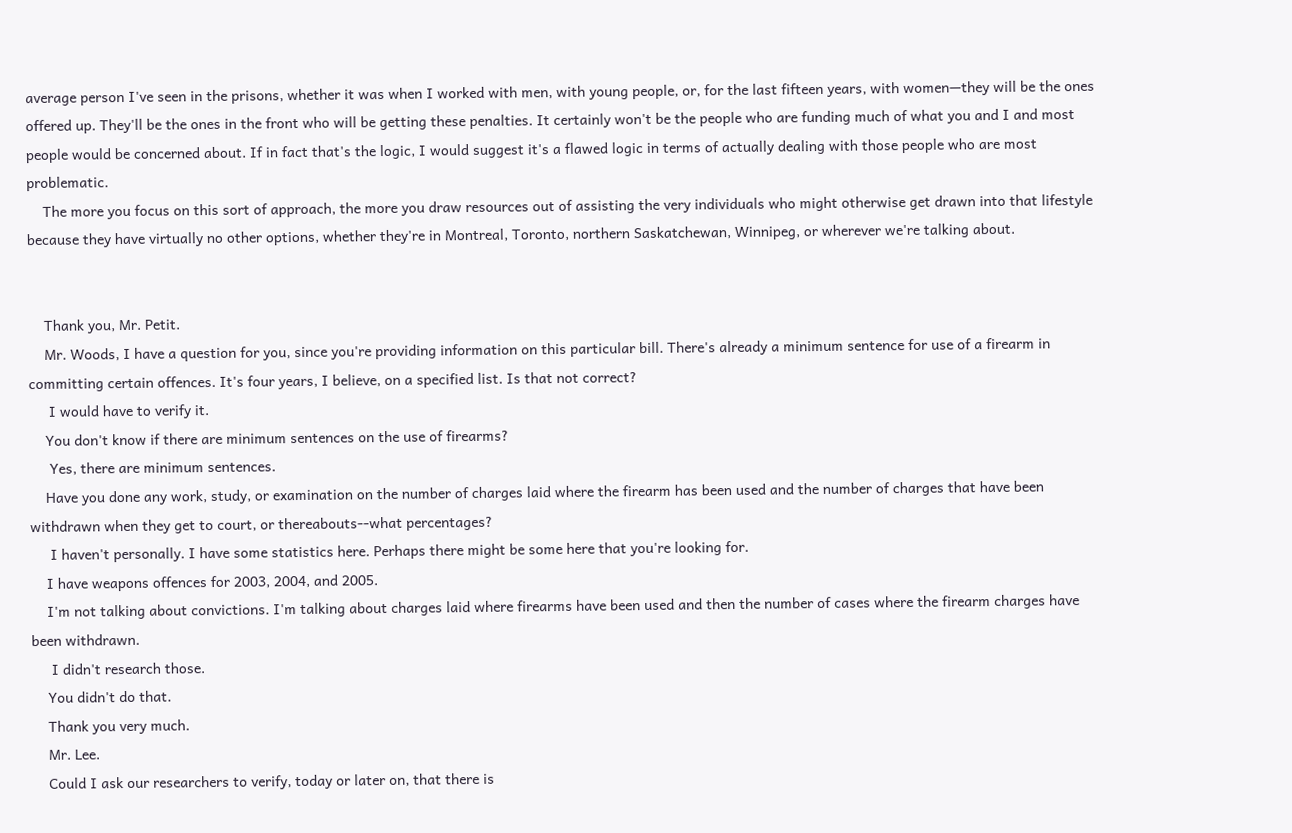average person I've seen in the prisons, whether it was when I worked with men, with young people, or, for the last fifteen years, with women—they will be the ones offered up. They'll be the ones in the front who will be getting these penalties. It certainly won't be the people who are funding much of what you and I and most people would be concerned about. If in fact that's the logic, I would suggest it's a flawed logic in terms of actually dealing with those people who are most problematic.
    The more you focus on this sort of approach, the more you draw resources out of assisting the very individuals who might otherwise get drawn into that lifestyle because they have virtually no other options, whether they're in Montreal, Toronto, northern Saskatchewan, Winnipeg, or wherever we're talking about.


    Thank you, Mr. Petit.
    Mr. Woods, I have a question for you, since you're providing information on this particular bill. There's already a minimum sentence for use of a firearm in committing certain offences. It's four years, I believe, on a specified list. Is that not correct?
     I would have to verify it.
    You don't know if there are minimum sentences on the use of firearms?
     Yes, there are minimum sentences.
    Have you done any work, study, or examination on the number of charges laid where the firearm has been used and the number of charges that have been withdrawn when they get to court, or thereabouts--what percentages?
     I haven't personally. I have some statistics here. Perhaps there might be some here that you're looking for.
    I have weapons offences for 2003, 2004, and 2005.
    I'm not talking about convictions. I'm talking about charges laid where firearms have been used and then the number of cases where the firearm charges have been withdrawn.
     I didn't research those.
    You didn't do that.
    Thank you very much.
    Mr. Lee.
    Could I ask our researchers to verify, today or later on, that there is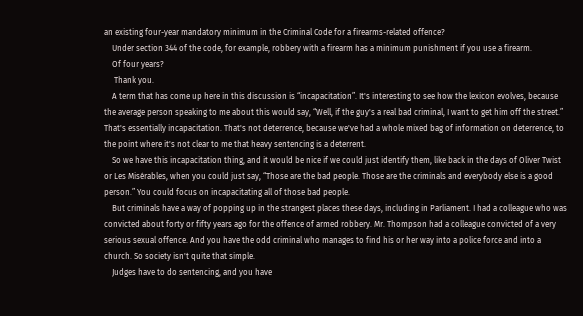an existing four-year mandatory minimum in the Criminal Code for a firearms-related offence?
    Under section 344 of the code, for example, robbery with a firearm has a minimum punishment if you use a firearm.
    Of four years?
     Thank you.
    A term that has come up here in this discussion is “incapacitation”. It's interesting to see how the lexicon evolves, because the average person speaking to me about this would say, “Well, if the guy's a real bad criminal, I want to get him off the street.” That's essentially incapacitation. That's not deterrence, because we've had a whole mixed bag of information on deterrence, to the point where it's not clear to me that heavy sentencing is a deterrent.
    So we have this incapacitation thing, and it would be nice if we could just identify them, like back in the days of Oliver Twist or Les Misérables, when you could just say, “Those are the bad people. Those are the criminals and everybody else is a good person.” You could focus on incapacitating all of those bad people.
    But criminals have a way of popping up in the strangest places these days, including in Parliament. I had a colleague who was convicted about forty or fifty years ago for the offence of armed robbery. Mr. Thompson had a colleague convicted of a very serious sexual offence. And you have the odd criminal who manages to find his or her way into a police force and into a church. So society isn't quite that simple.
    Judges have to do sentencing, and you have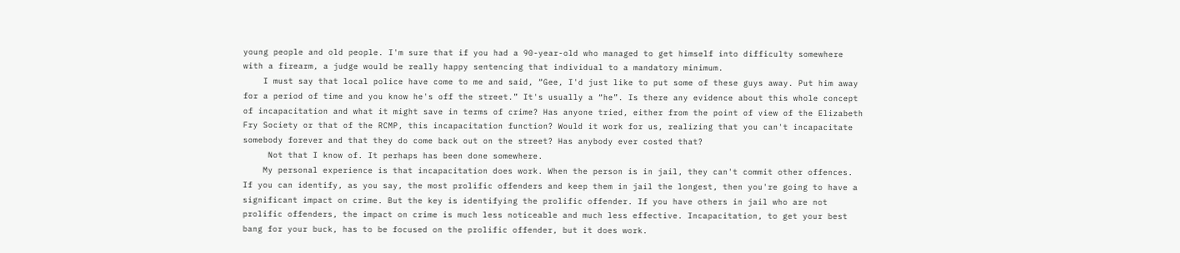young people and old people. I'm sure that if you had a 90-year-old who managed to get himself into difficulty somewhere with a firearm, a judge would be really happy sentencing that individual to a mandatory minimum.
    I must say that local police have come to me and said, “Gee, I'd just like to put some of these guys away. Put him away for a period of time and you know he's off the street.” It's usually a “he”. Is there any evidence about this whole concept of incapacitation and what it might save in terms of crime? Has anyone tried, either from the point of view of the Elizabeth Fry Society or that of the RCMP, this incapacitation function? Would it work for us, realizing that you can't incapacitate somebody forever and that they do come back out on the street? Has anybody ever costed that?
     Not that I know of. It perhaps has been done somewhere.
    My personal experience is that incapacitation does work. When the person is in jail, they can't commit other offences. If you can identify, as you say, the most prolific offenders and keep them in jail the longest, then you're going to have a significant impact on crime. But the key is identifying the prolific offender. If you have others in jail who are not prolific offenders, the impact on crime is much less noticeable and much less effective. Incapacitation, to get your best bang for your buck, has to be focused on the prolific offender, but it does work.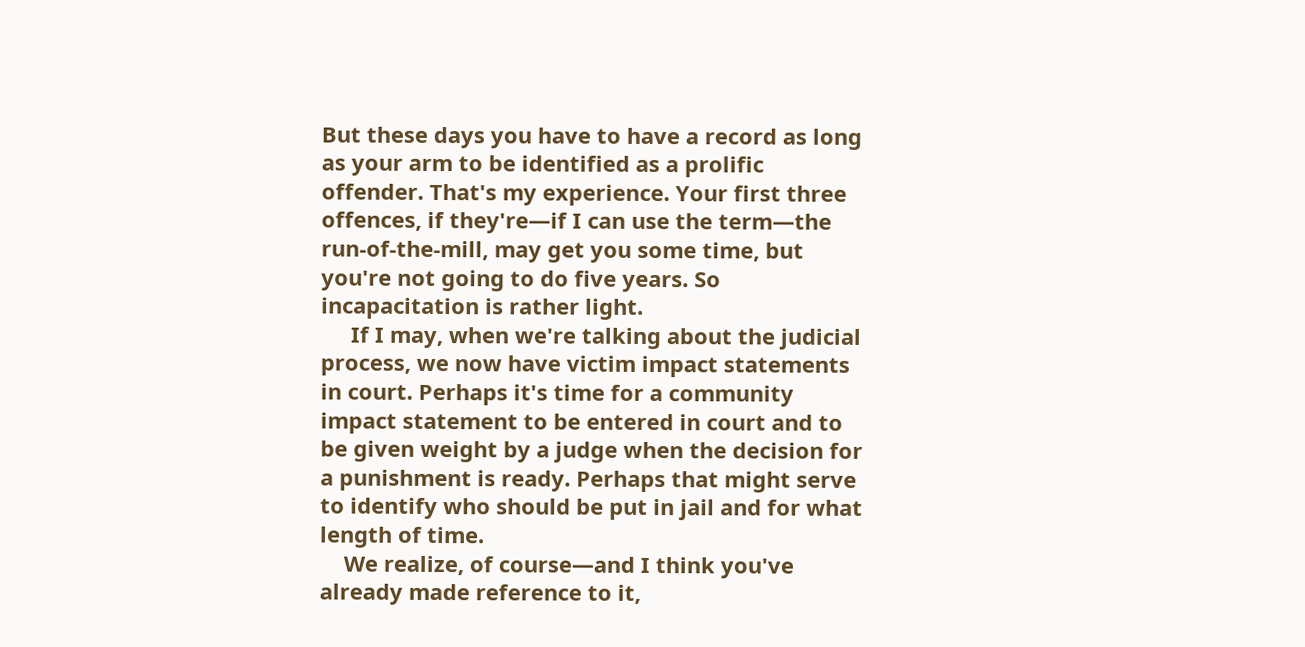But these days you have to have a record as long as your arm to be identified as a prolific offender. That's my experience. Your first three offences, if they're—if I can use the term—the run-of-the-mill, may get you some time, but you're not going to do five years. So incapacitation is rather light.
     If I may, when we're talking about the judicial process, we now have victim impact statements in court. Perhaps it's time for a community impact statement to be entered in court and to be given weight by a judge when the decision for a punishment is ready. Perhaps that might serve to identify who should be put in jail and for what length of time.
    We realize, of course—and I think you've already made reference to it,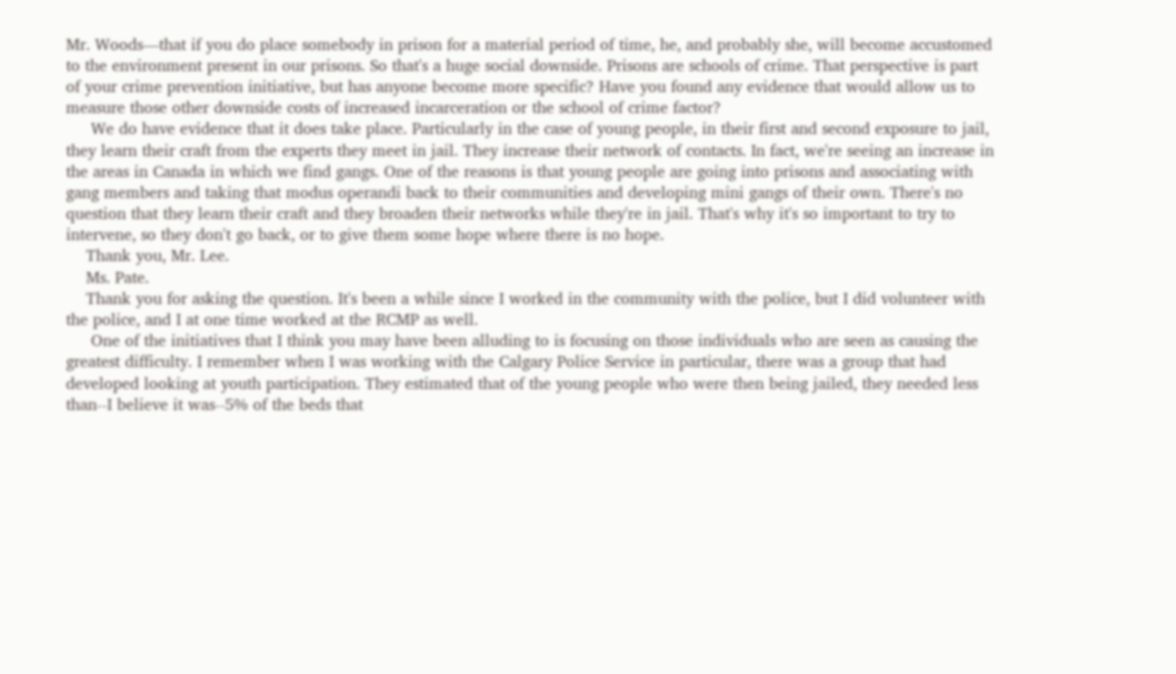Mr. Woods—that if you do place somebody in prison for a material period of time, he, and probably she, will become accustomed to the environment present in our prisons. So that's a huge social downside. Prisons are schools of crime. That perspective is part of your crime prevention initiative, but has anyone become more specific? Have you found any evidence that would allow us to measure those other downside costs of increased incarceration or the school of crime factor?
     We do have evidence that it does take place. Particularly in the case of young people, in their first and second exposure to jail, they learn their craft from the experts they meet in jail. They increase their network of contacts. In fact, we're seeing an increase in the areas in Canada in which we find gangs. One of the reasons is that young people are going into prisons and associating with gang members and taking that modus operandi back to their communities and developing mini gangs of their own. There's no question that they learn their craft and they broaden their networks while they're in jail. That's why it's so important to try to intervene, so they don't go back, or to give them some hope where there is no hope.
    Thank you, Mr. Lee.
    Ms. Pate.
    Thank you for asking the question. It's been a while since I worked in the community with the police, but I did volunteer with the police, and I at one time worked at the RCMP as well.
     One of the initiatives that I think you may have been alluding to is focusing on those individuals who are seen as causing the greatest difficulty. I remember when I was working with the Calgary Police Service in particular, there was a group that had developed looking at youth participation. They estimated that of the young people who were then being jailed, they needed less than--I believe it was--5% of the beds that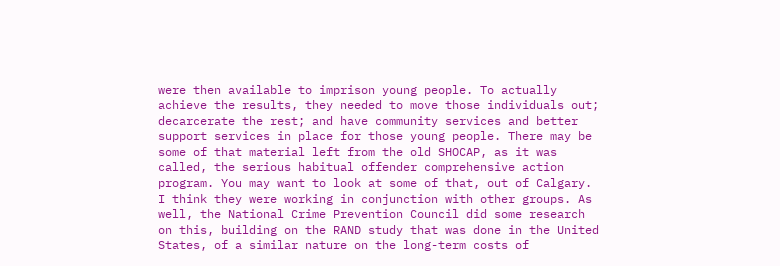were then available to imprison young people. To actually achieve the results, they needed to move those individuals out; decarcerate the rest; and have community services and better support services in place for those young people. There may be some of that material left from the old SHOCAP, as it was called, the serious habitual offender comprehensive action program. You may want to look at some of that, out of Calgary. I think they were working in conjunction with other groups. As well, the National Crime Prevention Council did some research on this, building on the RAND study that was done in the United States, of a similar nature on the long-term costs of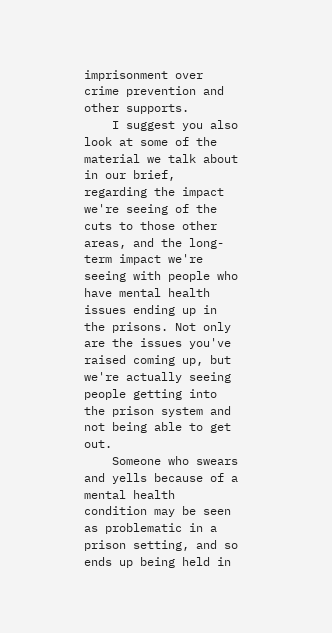imprisonment over crime prevention and other supports.
    I suggest you also look at some of the material we talk about in our brief, regarding the impact we're seeing of the cuts to those other areas, and the long-term impact we're seeing with people who have mental health issues ending up in the prisons. Not only are the issues you've raised coming up, but we're actually seeing people getting into the prison system and not being able to get out.
    Someone who swears and yells because of a mental health condition may be seen as problematic in a prison setting, and so ends up being held in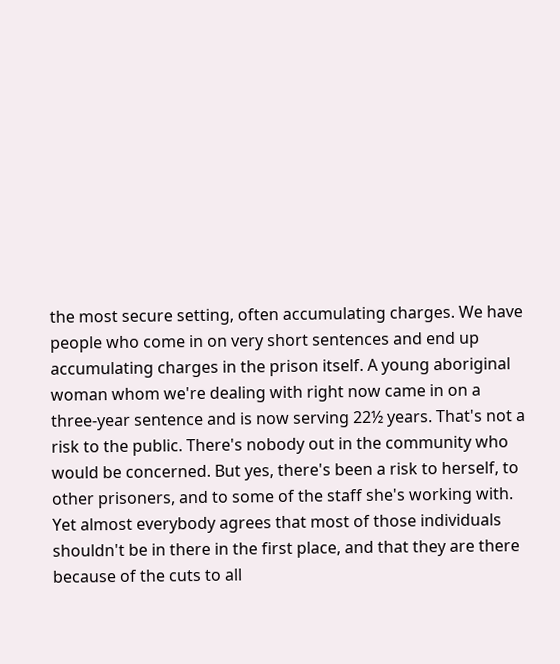the most secure setting, often accumulating charges. We have people who come in on very short sentences and end up accumulating charges in the prison itself. A young aboriginal woman whom we're dealing with right now came in on a three-year sentence and is now serving 22½ years. That's not a risk to the public. There's nobody out in the community who would be concerned. But yes, there's been a risk to herself, to other prisoners, and to some of the staff she's working with. Yet almost everybody agrees that most of those individuals shouldn't be in there in the first place, and that they are there because of the cuts to all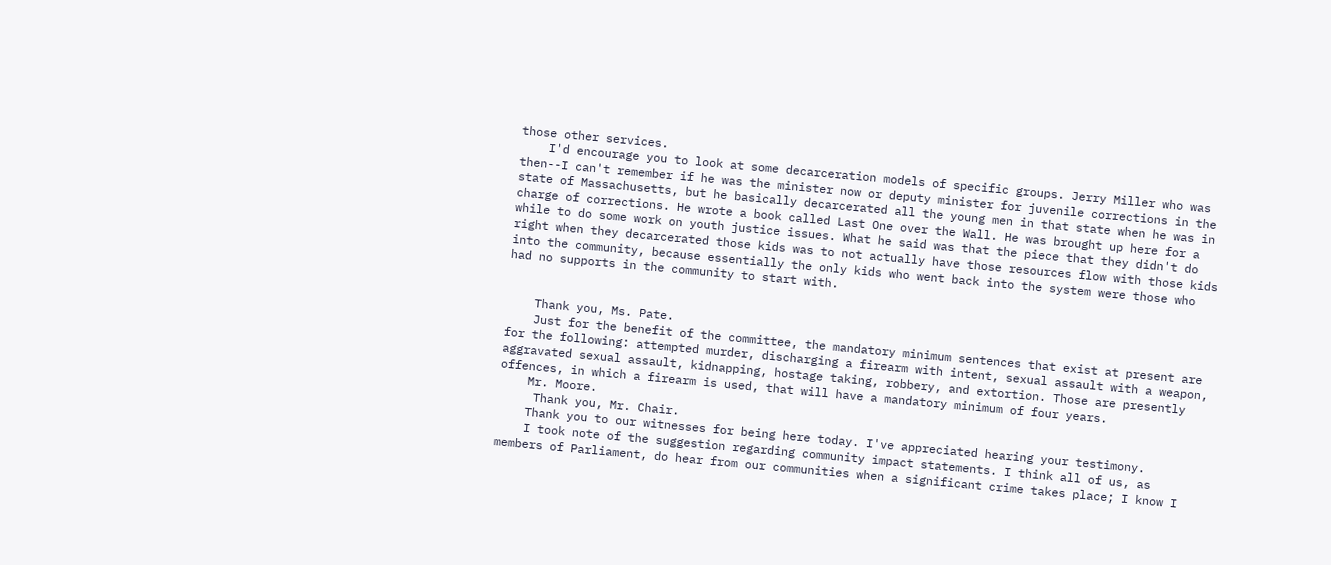those other services.
    I'd encourage you to look at some decarceration models of specific groups. Jerry Miller who was then--I can't remember if he was the minister now or deputy minister for juvenile corrections in the state of Massachusetts, but he basically decarcerated all the young men in that state when he was in charge of corrections. He wrote a book called Last One over the Wall. He was brought up here for a while to do some work on youth justice issues. What he said was that the piece that they didn't do right when they decarcerated those kids was to not actually have those resources flow with those kids into the community, because essentially the only kids who went back into the system were those who had no supports in the community to start with.


    Thank you, Ms. Pate.
    Just for the benefit of the committee, the mandatory minimum sentences that exist at present are for the following: attempted murder, discharging a firearm with intent, sexual assault with a weapon, aggravated sexual assault, kidnapping, hostage taking, robbery, and extortion. Those are presently offences, in which a firearm is used, that will have a mandatory minimum of four years.
    Mr. Moore.
     Thank you, Mr. Chair.
    Thank you to our witnesses for being here today. I've appreciated hearing your testimony.
    I took note of the suggestion regarding community impact statements. I think all of us, as members of Parliament, do hear from our communities when a significant crime takes place; I know I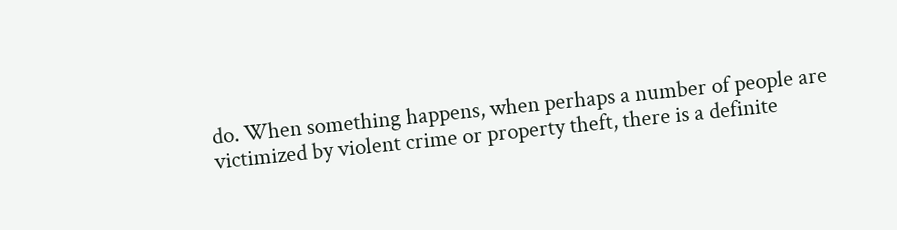do. When something happens, when perhaps a number of people are victimized by violent crime or property theft, there is a definite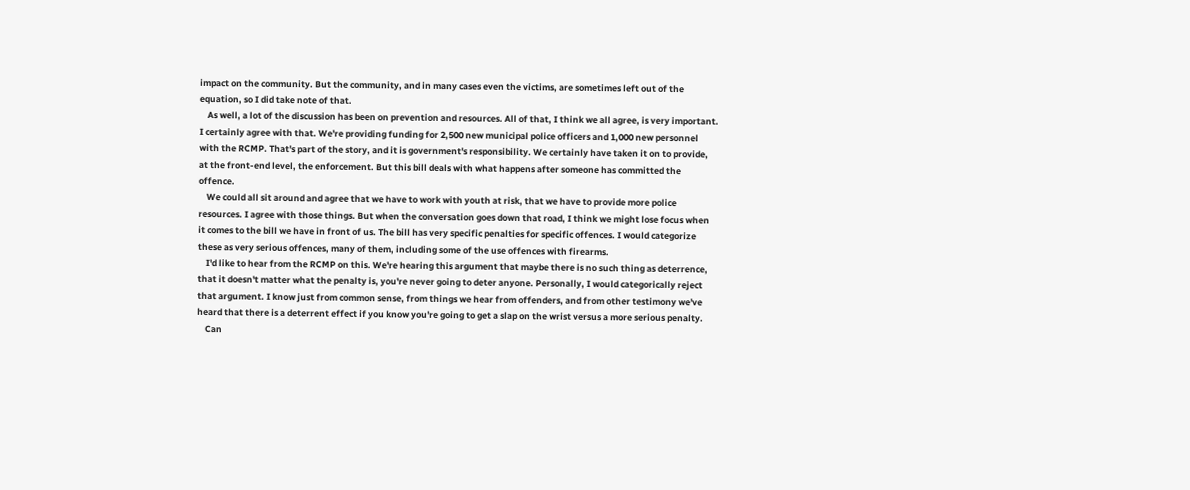impact on the community. But the community, and in many cases even the victims, are sometimes left out of the equation, so I did take note of that.
    As well, a lot of the discussion has been on prevention and resources. All of that, I think we all agree, is very important. I certainly agree with that. We're providing funding for 2,500 new municipal police officers and 1,000 new personnel with the RCMP. That's part of the story, and it is government's responsibility. We certainly have taken it on to provide, at the front-end level, the enforcement. But this bill deals with what happens after someone has committed the offence.
    We could all sit around and agree that we have to work with youth at risk, that we have to provide more police resources. I agree with those things. But when the conversation goes down that road, I think we might lose focus when it comes to the bill we have in front of us. The bill has very specific penalties for specific offences. I would categorize these as very serious offences, many of them, including some of the use offences with firearms.
    I'd like to hear from the RCMP on this. We're hearing this argument that maybe there is no such thing as deterrence, that it doesn't matter what the penalty is, you're never going to deter anyone. Personally, I would categorically reject that argument. I know just from common sense, from things we hear from offenders, and from other testimony we've heard that there is a deterrent effect if you know you're going to get a slap on the wrist versus a more serious penalty.
    Can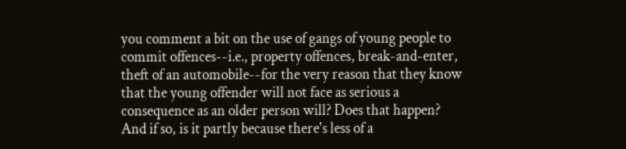you comment a bit on the use of gangs of young people to commit offences--i.e., property offences, break-and-enter, theft of an automobile--for the very reason that they know that the young offender will not face as serious a consequence as an older person will? Does that happen? And if so, is it partly because there's less of a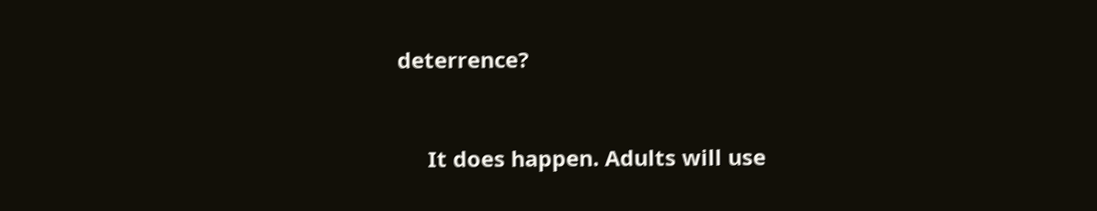deterrence?


     It does happen. Adults will use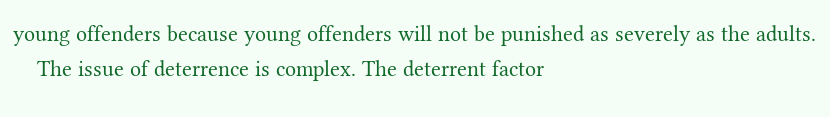young offenders because young offenders will not be punished as severely as the adults.
    The issue of deterrence is complex. The deterrent factor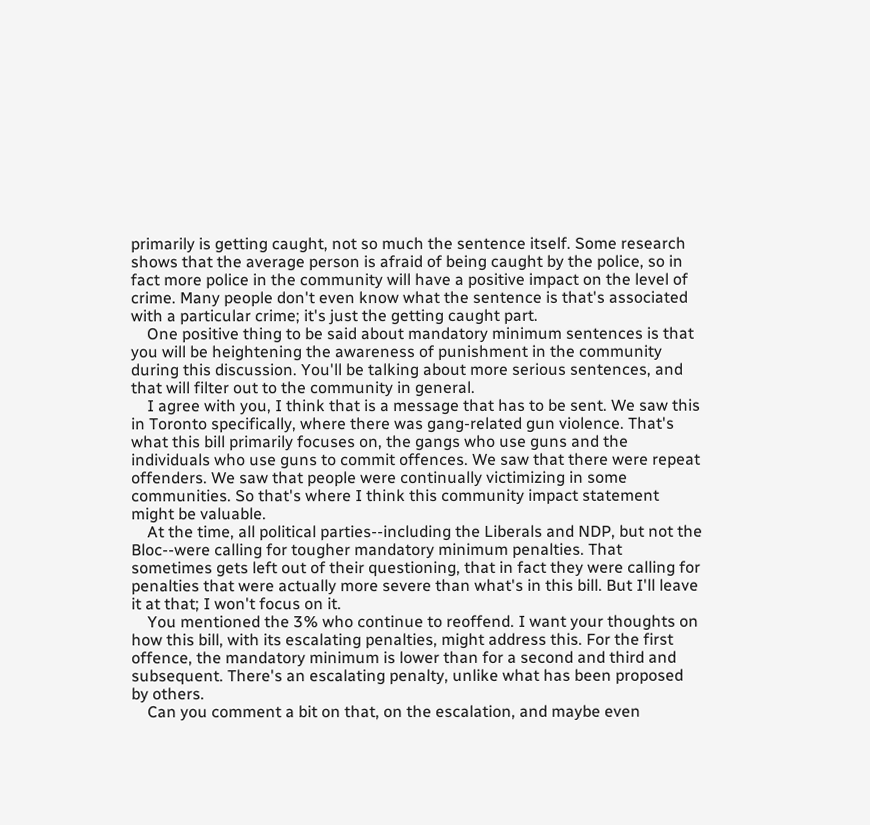primarily is getting caught, not so much the sentence itself. Some research shows that the average person is afraid of being caught by the police, so in fact more police in the community will have a positive impact on the level of crime. Many people don't even know what the sentence is that's associated with a particular crime; it's just the getting caught part.
    One positive thing to be said about mandatory minimum sentences is that you will be heightening the awareness of punishment in the community during this discussion. You'll be talking about more serious sentences, and that will filter out to the community in general.
    I agree with you, I think that is a message that has to be sent. We saw this in Toronto specifically, where there was gang-related gun violence. That's what this bill primarily focuses on, the gangs who use guns and the individuals who use guns to commit offences. We saw that there were repeat offenders. We saw that people were continually victimizing in some communities. So that's where I think this community impact statement might be valuable.
    At the time, all political parties--including the Liberals and NDP, but not the Bloc--were calling for tougher mandatory minimum penalties. That sometimes gets left out of their questioning, that in fact they were calling for penalties that were actually more severe than what's in this bill. But I'll leave it at that; I won't focus on it.
    You mentioned the 3% who continue to reoffend. I want your thoughts on how this bill, with its escalating penalties, might address this. For the first offence, the mandatory minimum is lower than for a second and third and subsequent. There's an escalating penalty, unlike what has been proposed by others.
    Can you comment a bit on that, on the escalation, and maybe even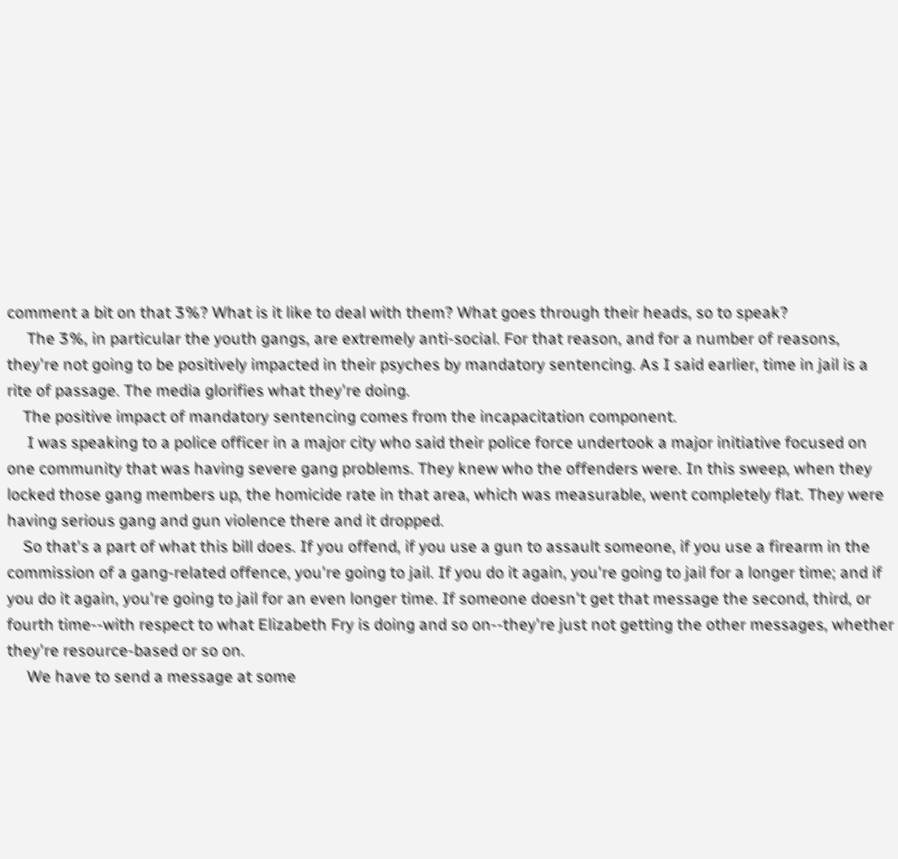comment a bit on that 3%? What is it like to deal with them? What goes through their heads, so to speak?
     The 3%, in particular the youth gangs, are extremely anti-social. For that reason, and for a number of reasons, they're not going to be positively impacted in their psyches by mandatory sentencing. As I said earlier, time in jail is a rite of passage. The media glorifies what they're doing.
    The positive impact of mandatory sentencing comes from the incapacitation component.
     I was speaking to a police officer in a major city who said their police force undertook a major initiative focused on one community that was having severe gang problems. They knew who the offenders were. In this sweep, when they locked those gang members up, the homicide rate in that area, which was measurable, went completely flat. They were having serious gang and gun violence there and it dropped.
    So that's a part of what this bill does. If you offend, if you use a gun to assault someone, if you use a firearm in the commission of a gang-related offence, you're going to jail. If you do it again, you're going to jail for a longer time; and if you do it again, you're going to jail for an even longer time. If someone doesn't get that message the second, third, or fourth time--with respect to what Elizabeth Fry is doing and so on--they're just not getting the other messages, whether they're resource-based or so on.
     We have to send a message at some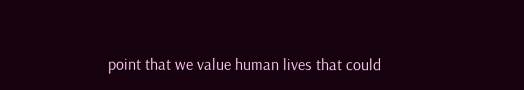point that we value human lives that could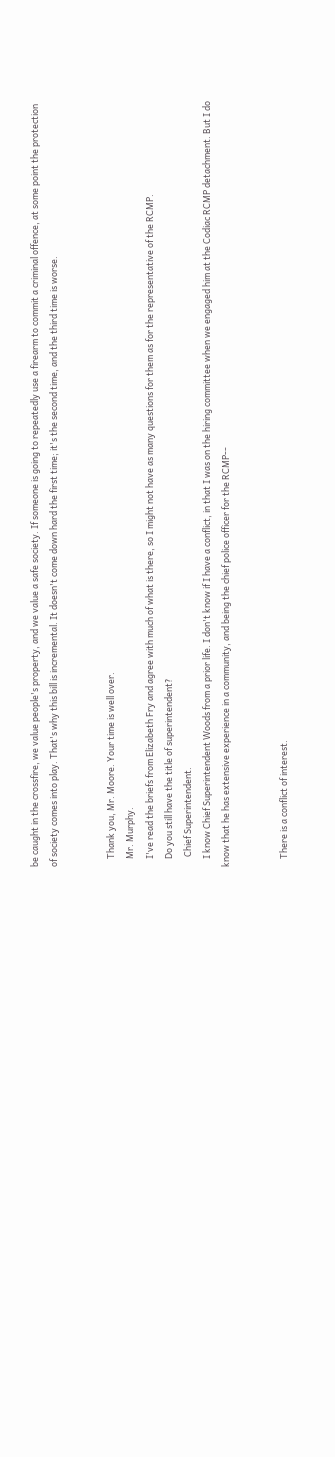be caught in the crossfire, we value people's property, and we value a safe society. If someone is going to repeatedly use a firearm to commit a criminal offence, at some point the protection of society comes into play. That's why this bill is incremental. It doesn't come down hard the first time; it's the second time, and the third time is worse.


    Thank you, Mr. Moore. Your time is well over.
    Mr. Murphy.
    I've read the briefs from Elizabeth Fry and agree with much of what is there, so I might not have as many questions for them as for the representative of the RCMP.
    Do you still have the title of superintendent?
     Chief Superintendent.
    I know Chief Superintendent Woods from a prior life. I don't know if I have a conflict, in that I was on the hiring committee when we engaged him at the Codiac RCMP detachment. But I do know that he has extensive experience in a community, and being the chief police officer for the RCMP--


    There is a conflict of interest.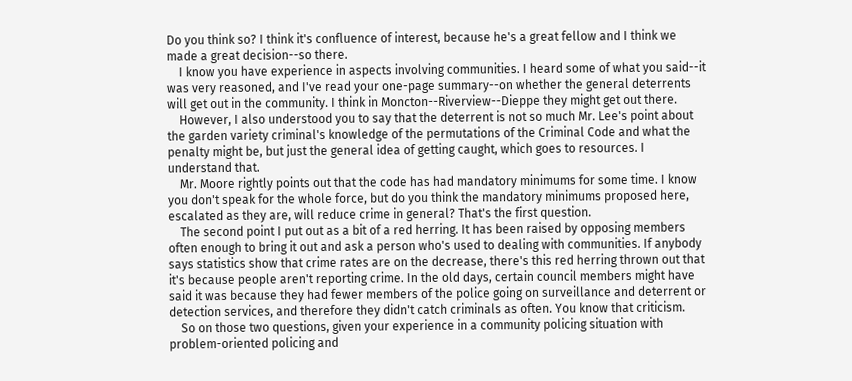Do you think so? I think it's confluence of interest, because he's a great fellow and I think we made a great decision--so there.
    I know you have experience in aspects involving communities. I heard some of what you said--it was very reasoned, and I've read your one-page summary--on whether the general deterrents will get out in the community. I think in Moncton--Riverview--Dieppe they might get out there.
    However, I also understood you to say that the deterrent is not so much Mr. Lee's point about the garden variety criminal's knowledge of the permutations of the Criminal Code and what the penalty might be, but just the general idea of getting caught, which goes to resources. I understand that.
    Mr. Moore rightly points out that the code has had mandatory minimums for some time. I know you don't speak for the whole force, but do you think the mandatory minimums proposed here, escalated as they are, will reduce crime in general? That's the first question.
    The second point I put out as a bit of a red herring. It has been raised by opposing members often enough to bring it out and ask a person who's used to dealing with communities. If anybody says statistics show that crime rates are on the decrease, there's this red herring thrown out that it's because people aren't reporting crime. In the old days, certain council members might have said it was because they had fewer members of the police going on surveillance and deterrent or detection services, and therefore they didn't catch criminals as often. You know that criticism.
    So on those two questions, given your experience in a community policing situation with problem-oriented policing and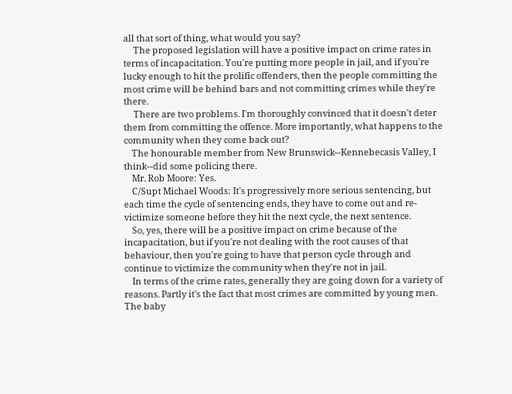all that sort of thing, what would you say?
     The proposed legislation will have a positive impact on crime rates in terms of incapacitation. You're putting more people in jail, and if you're lucky enough to hit the prolific offenders, then the people committing the most crime will be behind bars and not committing crimes while they're there.
     There are two problems. I'm thoroughly convinced that it doesn't deter them from committing the offence. More importantly, what happens to the community when they come back out?
    The honourable member from New Brunswick--Kennebecasis Valley, I think--did some policing there.
    Mr. Rob Moore: Yes.
    C/Supt Michael Woods: It's progressively more serious sentencing, but each time the cycle of sentencing ends, they have to come out and re-victimize someone before they hit the next cycle, the next sentence.
    So, yes, there will be a positive impact on crime because of the incapacitation, but if you're not dealing with the root causes of that behaviour, then you're going to have that person cycle through and continue to victimize the community when they're not in jail.
    In terms of the crime rates, generally they are going down for a variety of reasons. Partly it's the fact that most crimes are committed by young men. The baby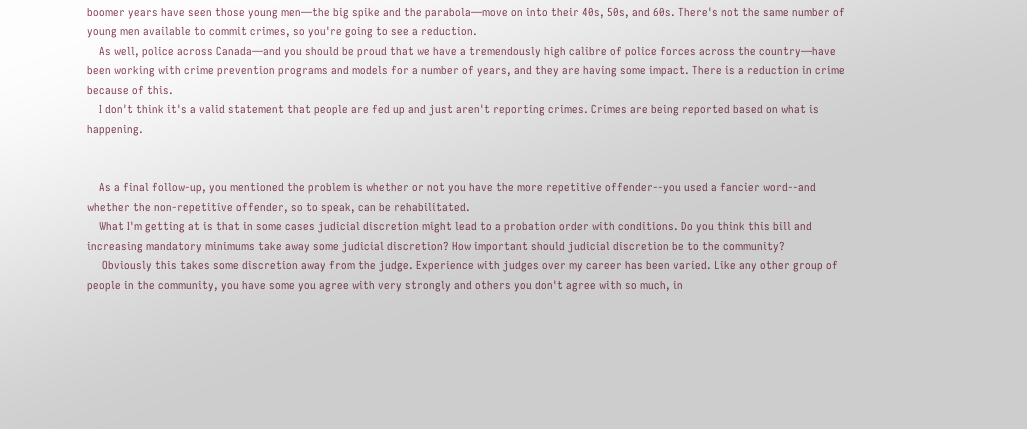boomer years have seen those young men—the big spike and the parabola—move on into their 40s, 50s, and 60s. There's not the same number of young men available to commit crimes, so you're going to see a reduction.
    As well, police across Canada—and you should be proud that we have a tremendously high calibre of police forces across the country—have been working with crime prevention programs and models for a number of years, and they are having some impact. There is a reduction in crime because of this.
    I don't think it's a valid statement that people are fed up and just aren't reporting crimes. Crimes are being reported based on what is happening.


    As a final follow-up, you mentioned the problem is whether or not you have the more repetitive offender--you used a fancier word--and whether the non-repetitive offender, so to speak, can be rehabilitated.
    What I'm getting at is that in some cases judicial discretion might lead to a probation order with conditions. Do you think this bill and increasing mandatory minimums take away some judicial discretion? How important should judicial discretion be to the community?
     Obviously this takes some discretion away from the judge. Experience with judges over my career has been varied. Like any other group of people in the community, you have some you agree with very strongly and others you don't agree with so much, in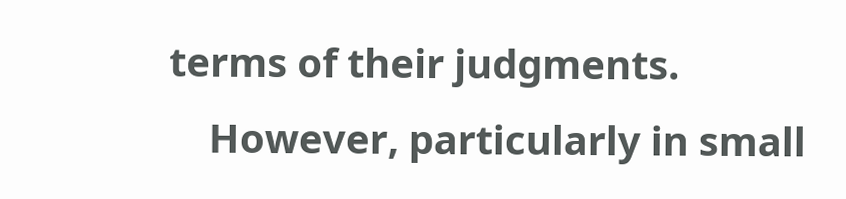terms of their judgments.
    However, particularly in small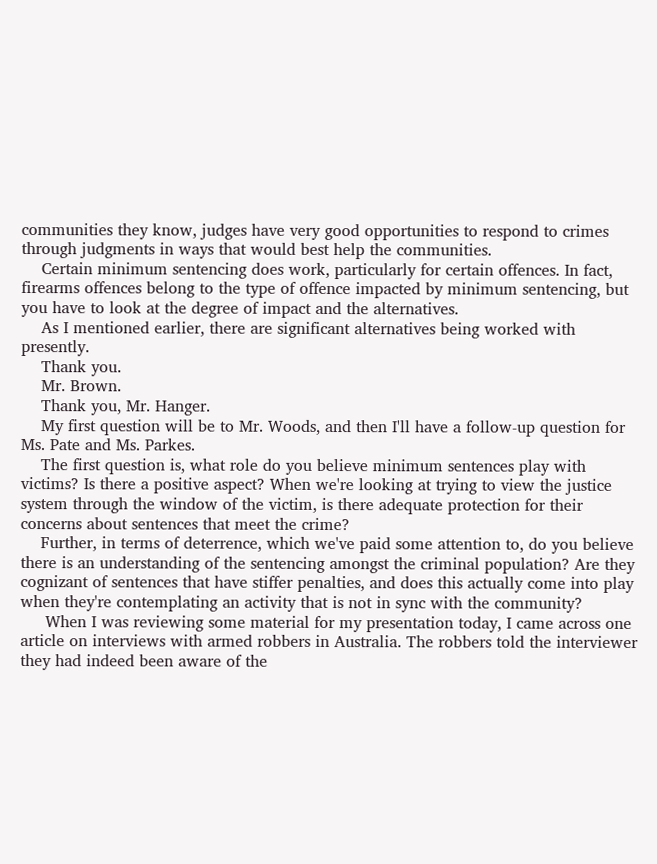communities they know, judges have very good opportunities to respond to crimes through judgments in ways that would best help the communities.
    Certain minimum sentencing does work, particularly for certain offences. In fact, firearms offences belong to the type of offence impacted by minimum sentencing, but you have to look at the degree of impact and the alternatives.
    As I mentioned earlier, there are significant alternatives being worked with presently.
    Thank you.
    Mr. Brown.
    Thank you, Mr. Hanger.
    My first question will be to Mr. Woods, and then I'll have a follow-up question for Ms. Pate and Ms. Parkes.
    The first question is, what role do you believe minimum sentences play with victims? Is there a positive aspect? When we're looking at trying to view the justice system through the window of the victim, is there adequate protection for their concerns about sentences that meet the crime?
    Further, in terms of deterrence, which we've paid some attention to, do you believe there is an understanding of the sentencing amongst the criminal population? Are they cognizant of sentences that have stiffer penalties, and does this actually come into play when they're contemplating an activity that is not in sync with the community?
     When I was reviewing some material for my presentation today, I came across one article on interviews with armed robbers in Australia. The robbers told the interviewer they had indeed been aware of the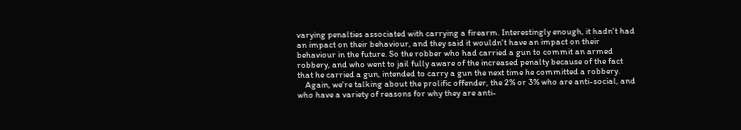varying penalties associated with carrying a firearm. Interestingly enough, it hadn't had an impact on their behaviour, and they said it wouldn't have an impact on their behaviour in the future. So the robber who had carried a gun to commit an armed robbery, and who went to jail fully aware of the increased penalty because of the fact that he carried a gun, intended to carry a gun the next time he committed a robbery.
    Again, we're talking about the prolific offender, the 2% or 3% who are anti-social, and who have a variety of reasons for why they are anti-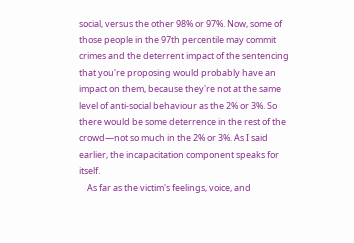social, versus the other 98% or 97%. Now, some of those people in the 97th percentile may commit crimes and the deterrent impact of the sentencing that you're proposing would probably have an impact on them, because they're not at the same level of anti-social behaviour as the 2% or 3%. So there would be some deterrence in the rest of the crowd—not so much in the 2% or 3%. As I said earlier, the incapacitation component speaks for itself.
    As far as the victim's feelings, voice, and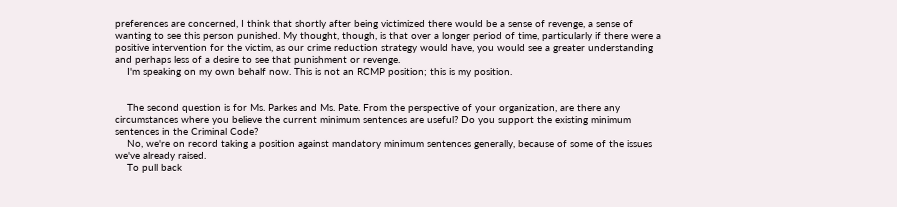preferences are concerned, I think that shortly after being victimized there would be a sense of revenge, a sense of wanting to see this person punished. My thought, though, is that over a longer period of time, particularly if there were a positive intervention for the victim, as our crime reduction strategy would have, you would see a greater understanding and perhaps less of a desire to see that punishment or revenge.
    I'm speaking on my own behalf now. This is not an RCMP position; this is my position.


    The second question is for Ms. Parkes and Ms. Pate. From the perspective of your organization, are there any circumstances where you believe the current minimum sentences are useful? Do you support the existing minimum sentences in the Criminal Code?
    No, we're on record taking a position against mandatory minimum sentences generally, because of some of the issues we've already raised.
    To pull back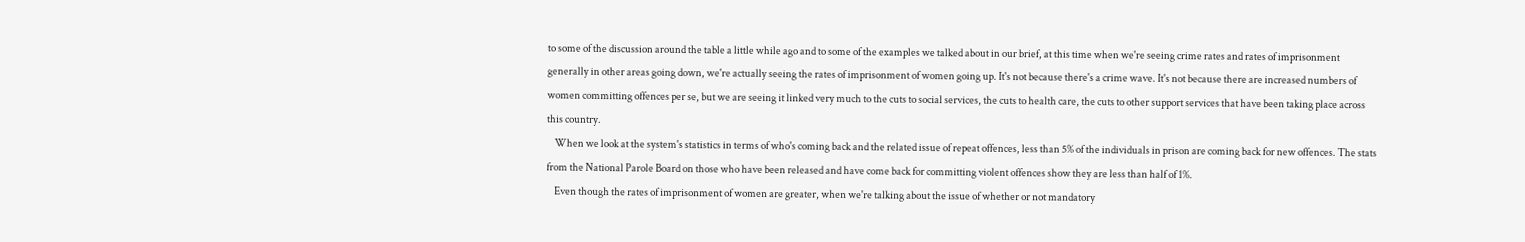to some of the discussion around the table a little while ago and to some of the examples we talked about in our brief, at this time when we're seeing crime rates and rates of imprisonment generally in other areas going down, we're actually seeing the rates of imprisonment of women going up. It's not because there's a crime wave. It's not because there are increased numbers of women committing offences per se, but we are seeing it linked very much to the cuts to social services, the cuts to health care, the cuts to other support services that have been taking place across this country.
    When we look at the system's statistics in terms of who's coming back and the related issue of repeat offences, less than 5% of the individuals in prison are coming back for new offences. The stats from the National Parole Board on those who have been released and have come back for committing violent offences show they are less than half of 1%.
    Even though the rates of imprisonment of women are greater, when we're talking about the issue of whether or not mandatory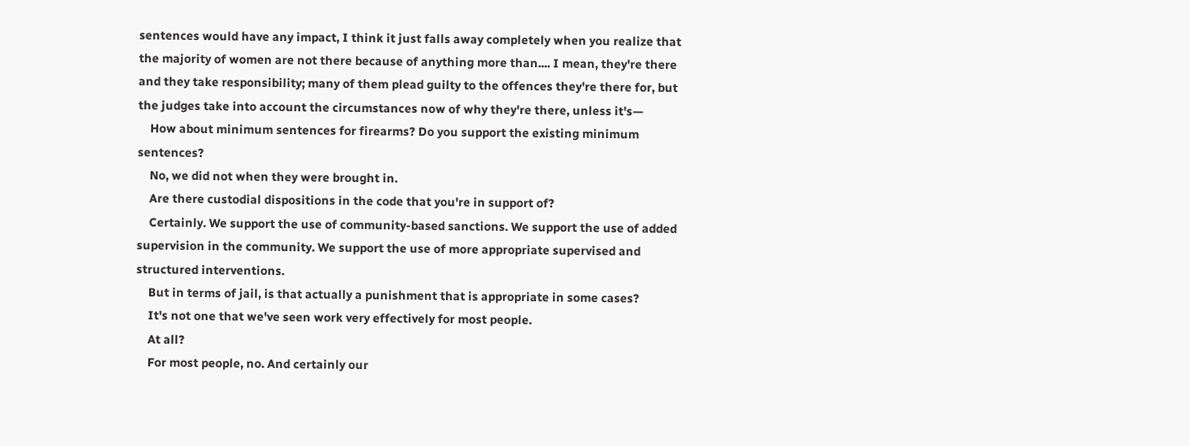sentences would have any impact, I think it just falls away completely when you realize that the majority of women are not there because of anything more than.... I mean, they're there and they take responsibility; many of them plead guilty to the offences they're there for, but the judges take into account the circumstances now of why they're there, unless it's—
    How about minimum sentences for firearms? Do you support the existing minimum sentences?
    No, we did not when they were brought in.
    Are there custodial dispositions in the code that you're in support of?
    Certainly. We support the use of community-based sanctions. We support the use of added supervision in the community. We support the use of more appropriate supervised and structured interventions.
    But in terms of jail, is that actually a punishment that is appropriate in some cases?
    It's not one that we've seen work very effectively for most people.
    At all?
    For most people, no. And certainly our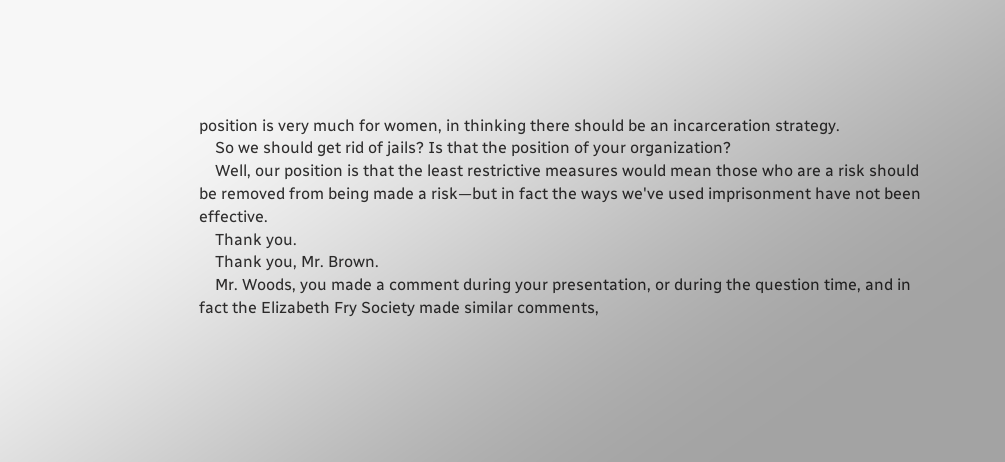position is very much for women, in thinking there should be an incarceration strategy.
    So we should get rid of jails? Is that the position of your organization?
    Well, our position is that the least restrictive measures would mean those who are a risk should be removed from being made a risk—but in fact the ways we've used imprisonment have not been effective.
    Thank you.
    Thank you, Mr. Brown.
    Mr. Woods, you made a comment during your presentation, or during the question time, and in fact the Elizabeth Fry Society made similar comments,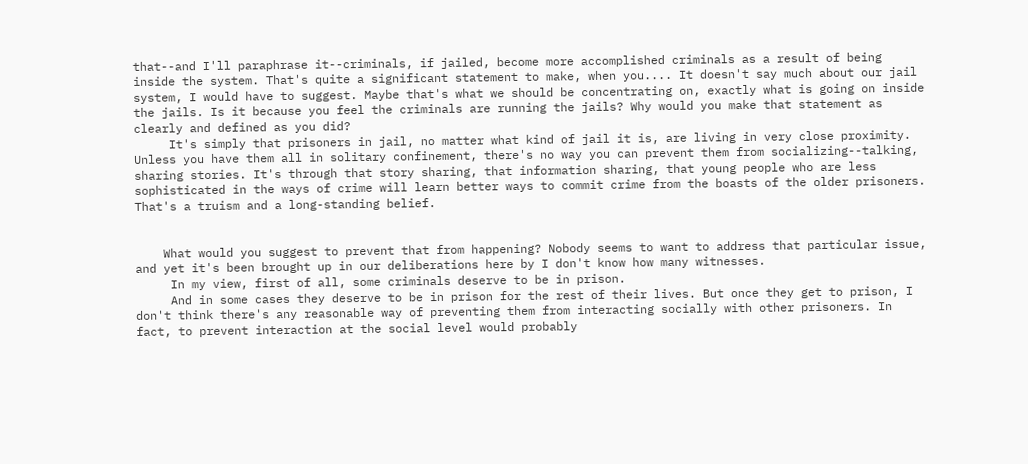that--and I'll paraphrase it--criminals, if jailed, become more accomplished criminals as a result of being inside the system. That's quite a significant statement to make, when you.... It doesn't say much about our jail system, I would have to suggest. Maybe that's what we should be concentrating on, exactly what is going on inside the jails. Is it because you feel the criminals are running the jails? Why would you make that statement as clearly and defined as you did?
     It's simply that prisoners in jail, no matter what kind of jail it is, are living in very close proximity. Unless you have them all in solitary confinement, there's no way you can prevent them from socializing--talking, sharing stories. It's through that story sharing, that information sharing, that young people who are less sophisticated in the ways of crime will learn better ways to commit crime from the boasts of the older prisoners. That's a truism and a long-standing belief.


    What would you suggest to prevent that from happening? Nobody seems to want to address that particular issue, and yet it's been brought up in our deliberations here by I don't know how many witnesses.
     In my view, first of all, some criminals deserve to be in prison.
     And in some cases they deserve to be in prison for the rest of their lives. But once they get to prison, I don't think there's any reasonable way of preventing them from interacting socially with other prisoners. In fact, to prevent interaction at the social level would probably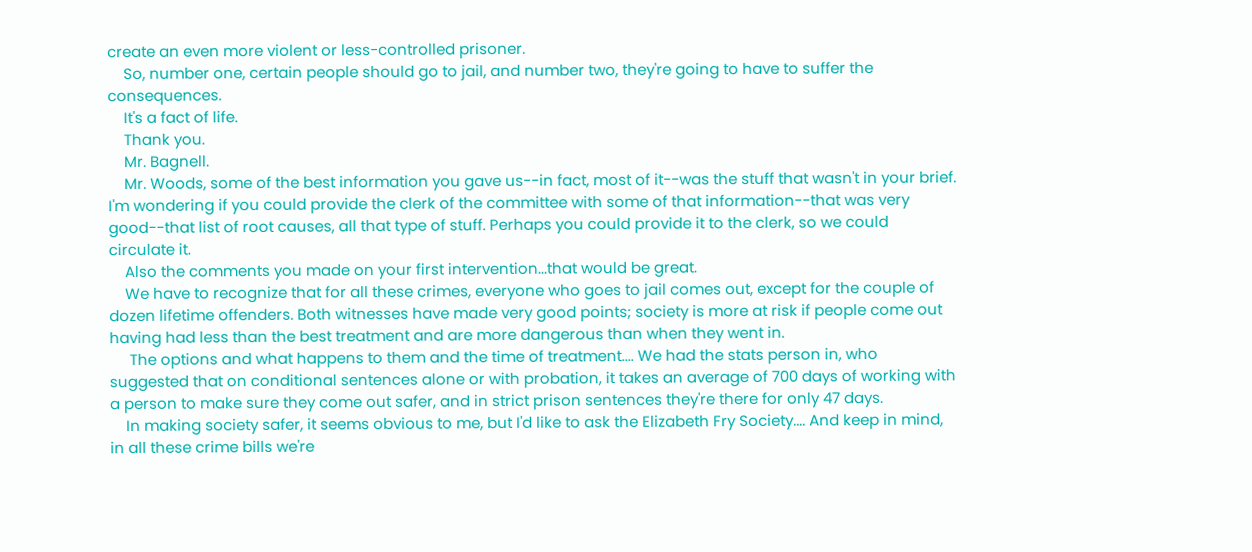create an even more violent or less-controlled prisoner.
    So, number one, certain people should go to jail, and number two, they're going to have to suffer the consequences.
    It's a fact of life.
    Thank you.
    Mr. Bagnell.
    Mr. Woods, some of the best information you gave us--in fact, most of it--was the stuff that wasn't in your brief. I'm wondering if you could provide the clerk of the committee with some of that information--that was very good--that list of root causes, all that type of stuff. Perhaps you could provide it to the clerk, so we could circulate it.
    Also the comments you made on your first intervention...that would be great.
    We have to recognize that for all these crimes, everyone who goes to jail comes out, except for the couple of dozen lifetime offenders. Both witnesses have made very good points; society is more at risk if people come out having had less than the best treatment and are more dangerous than when they went in.
     The options and what happens to them and the time of treatment.... We had the stats person in, who suggested that on conditional sentences alone or with probation, it takes an average of 700 days of working with a person to make sure they come out safer, and in strict prison sentences they're there for only 47 days.
    In making society safer, it seems obvious to me, but I'd like to ask the Elizabeth Fry Society.... And keep in mind, in all these crime bills we're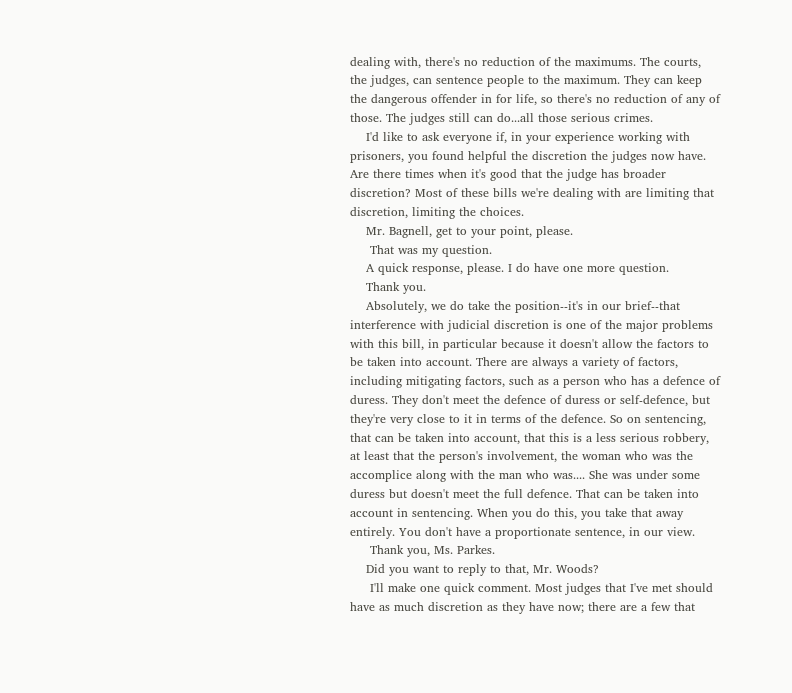dealing with, there's no reduction of the maximums. The courts, the judges, can sentence people to the maximum. They can keep the dangerous offender in for life, so there's no reduction of any of those. The judges still can do...all those serious crimes.
    I'd like to ask everyone if, in your experience working with prisoners, you found helpful the discretion the judges now have. Are there times when it's good that the judge has broader discretion? Most of these bills we're dealing with are limiting that discretion, limiting the choices.
    Mr. Bagnell, get to your point, please.
     That was my question.
    A quick response, please. I do have one more question.
    Thank you.
    Absolutely, we do take the position--it's in our brief--that interference with judicial discretion is one of the major problems with this bill, in particular because it doesn't allow the factors to be taken into account. There are always a variety of factors, including mitigating factors, such as a person who has a defence of duress. They don't meet the defence of duress or self-defence, but they're very close to it in terms of the defence. So on sentencing, that can be taken into account, that this is a less serious robbery, at least that the person's involvement, the woman who was the accomplice along with the man who was.... She was under some duress but doesn't meet the full defence. That can be taken into account in sentencing. When you do this, you take that away entirely. You don't have a proportionate sentence, in our view.
     Thank you, Ms. Parkes.
    Did you want to reply to that, Mr. Woods?
     I'll make one quick comment. Most judges that I've met should have as much discretion as they have now; there are a few that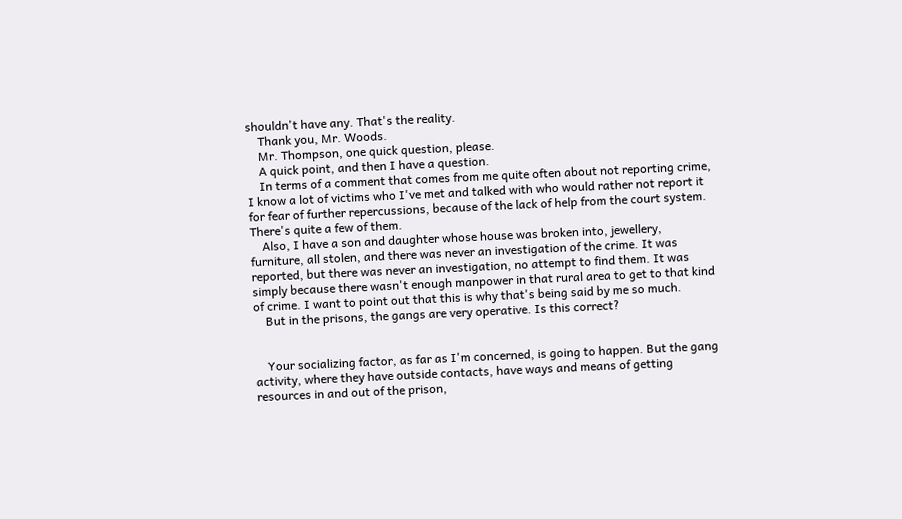shouldn't have any. That's the reality.
    Thank you, Mr. Woods.
    Mr. Thompson, one quick question, please.
    A quick point, and then I have a question.
    In terms of a comment that comes from me quite often about not reporting crime, I know a lot of victims who I've met and talked with who would rather not report it for fear of further repercussions, because of the lack of help from the court system. There's quite a few of them.
    Also, I have a son and daughter whose house was broken into, jewellery, furniture, all stolen, and there was never an investigation of the crime. It was reported, but there was never an investigation, no attempt to find them. It was simply because there wasn't enough manpower in that rural area to get to that kind of crime. I want to point out that this is why that's being said by me so much.
    But in the prisons, the gangs are very operative. Is this correct?


    Your socializing factor, as far as I'm concerned, is going to happen. But the gang activity, where they have outside contacts, have ways and means of getting resources in and out of the prison,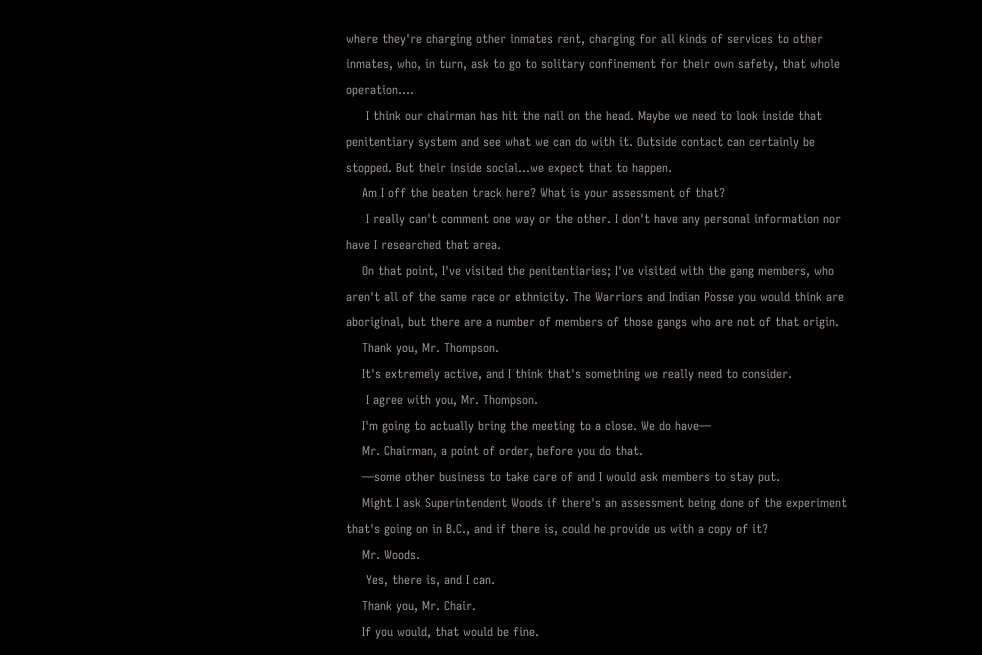where they're charging other inmates rent, charging for all kinds of services to other inmates, who, in turn, ask to go to solitary confinement for their own safety, that whole operation....
     I think our chairman has hit the nail on the head. Maybe we need to look inside that penitentiary system and see what we can do with it. Outside contact can certainly be stopped. But their inside social...we expect that to happen.
    Am I off the beaten track here? What is your assessment of that?
     I really can't comment one way or the other. I don't have any personal information nor have I researched that area.
    On that point, I've visited the penitentiaries; I've visited with the gang members, who aren't all of the same race or ethnicity. The Warriors and Indian Posse you would think are aboriginal, but there are a number of members of those gangs who are not of that origin.
    Thank you, Mr. Thompson.
    It's extremely active, and I think that's something we really need to consider.
     I agree with you, Mr. Thompson.
    I'm going to actually bring the meeting to a close. We do have—
    Mr. Chairman, a point of order, before you do that.
    —some other business to take care of and I would ask members to stay put.
    Might I ask Superintendent Woods if there's an assessment being done of the experiment that's going on in B.C., and if there is, could he provide us with a copy of it?
    Mr. Woods.
     Yes, there is, and I can.
    Thank you, Mr. Chair.
    If you would, that would be fine.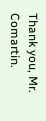Thank you, Mr. Comartin.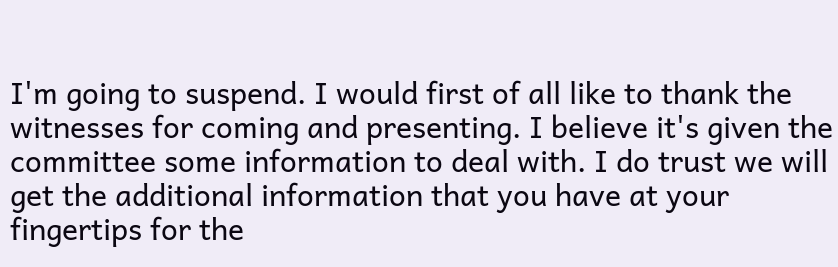I'm going to suspend. I would first of all like to thank the witnesses for coming and presenting. I believe it's given the committee some information to deal with. I do trust we will get the additional information that you have at your fingertips for the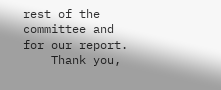rest of the committee and for our report.
    Thank you,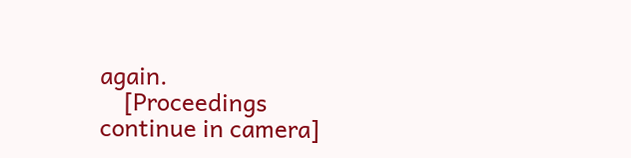again.
    [Proceedings continue in camera]